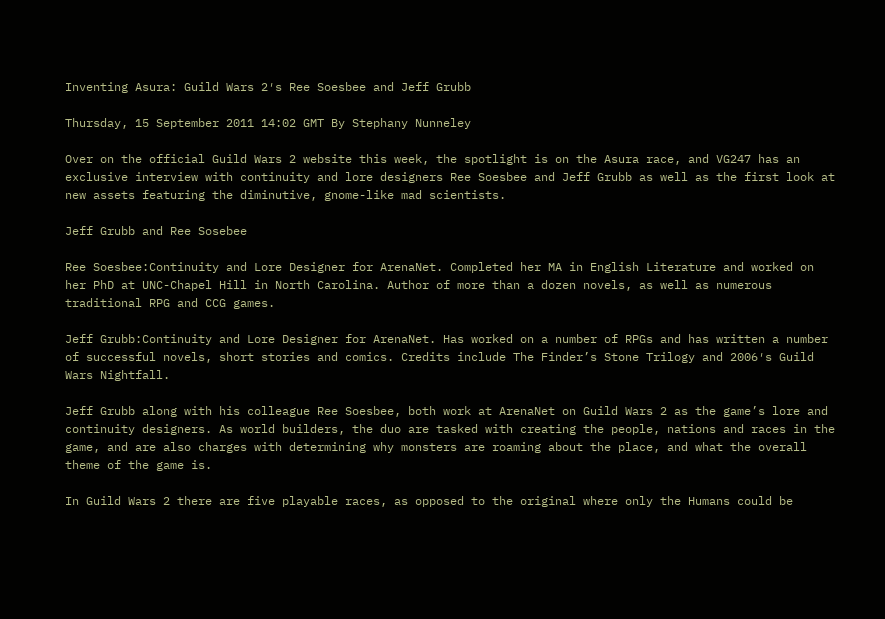Inventing Asura: Guild Wars 2′s Ree Soesbee and Jeff Grubb

Thursday, 15 September 2011 14:02 GMT By Stephany Nunneley

Over on the official Guild Wars 2 website this week, the spotlight is on the Asura race, and VG247 has an exclusive interview with continuity and lore designers Ree Soesbee and Jeff Grubb as well as the first look at new assets featuring the diminutive, gnome-like mad scientists.

Jeff Grubb and Ree Sosebee

Ree Soesbee:Continuity and Lore Designer for ArenaNet. Completed her MA in English Literature and worked on her PhD at UNC-Chapel Hill in North Carolina. Author of more than a dozen novels, as well as numerous traditional RPG and CCG games.

Jeff Grubb:Continuity and Lore Designer for ArenaNet. Has worked on a number of RPGs and has written a number of successful novels, short stories and comics. Credits include The Finder’s Stone Trilogy and 2006′s Guild Wars Nightfall.

Jeff Grubb along with his colleague Ree Soesbee, both work at ArenaNet on Guild Wars 2 as the game’s lore and continuity designers. As world builders, the duo are tasked with creating the people, nations and races in the game, and are also charges with determining why monsters are roaming about the place, and what the overall theme of the game is.

In Guild Wars 2 there are five playable races, as opposed to the original where only the Humans could be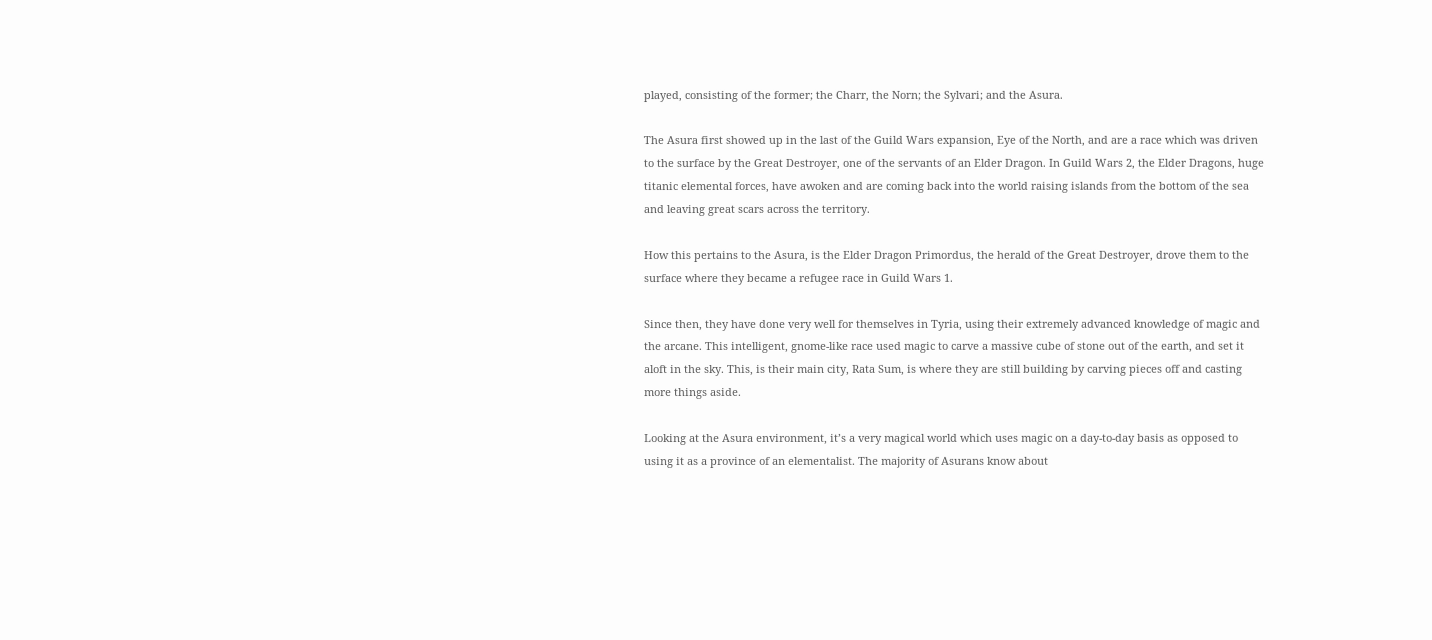played, consisting of the former; the Charr, the Norn; the Sylvari; and the Asura.

The Asura first showed up in the last of the Guild Wars expansion, Eye of the North, and are a race which was driven to the surface by the Great Destroyer, one of the servants of an Elder Dragon. In Guild Wars 2, the Elder Dragons, huge titanic elemental forces, have awoken and are coming back into the world raising islands from the bottom of the sea and leaving great scars across the territory.

How this pertains to the Asura, is the Elder Dragon Primordus, the herald of the Great Destroyer, drove them to the surface where they became a refugee race in Guild Wars 1.

Since then, they have done very well for themselves in Tyria, using their extremely advanced knowledge of magic and the arcane. This intelligent, gnome-like race used magic to carve a massive cube of stone out of the earth, and set it aloft in the sky. This, is their main city, Rata Sum, is where they are still building by carving pieces off and casting more things aside.

Looking at the Asura environment, it’s a very magical world which uses magic on a day-to-day basis as opposed to using it as a province of an elementalist. The majority of Asurans know about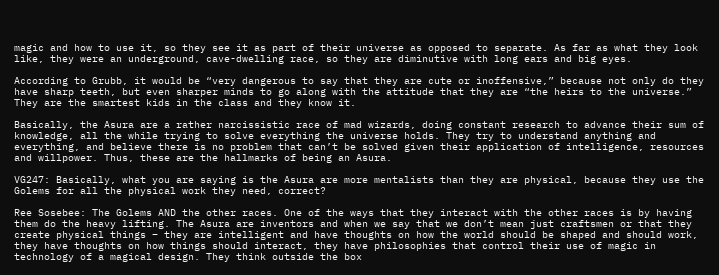magic and how to use it, so they see it as part of their universe as opposed to separate. As far as what they look like, they were an underground, cave-dwelling race, so they are diminutive with long ears and big eyes.

According to Grubb, it would be “very dangerous to say that they are cute or inoffensive,” because not only do they have sharp teeth, but even sharper minds to go along with the attitude that they are “the heirs to the universe.” They are the smartest kids in the class and they know it.

Basically, the Asura are a rather narcissistic race of mad wizards, doing constant research to advance their sum of knowledge, all the while trying to solve everything the universe holds. They try to understand anything and everything, and believe there is no problem that can’t be solved given their application of intelligence, resources and willpower. Thus, these are the hallmarks of being an Asura.

VG247: Basically, what you are saying is the Asura are more mentalists than they are physical, because they use the Golems for all the physical work they need, correct?

Ree Sosebee: The Golems AND the other races. One of the ways that they interact with the other races is by having them do the heavy lifting. The Asura are inventors and when we say that we don’t mean just craftsmen or that they create physical things – they are intelligent and have thoughts on how the world should be shaped and should work, they have thoughts on how things should interact, they have philosophies that control their use of magic in technology of a magical design. They think outside the box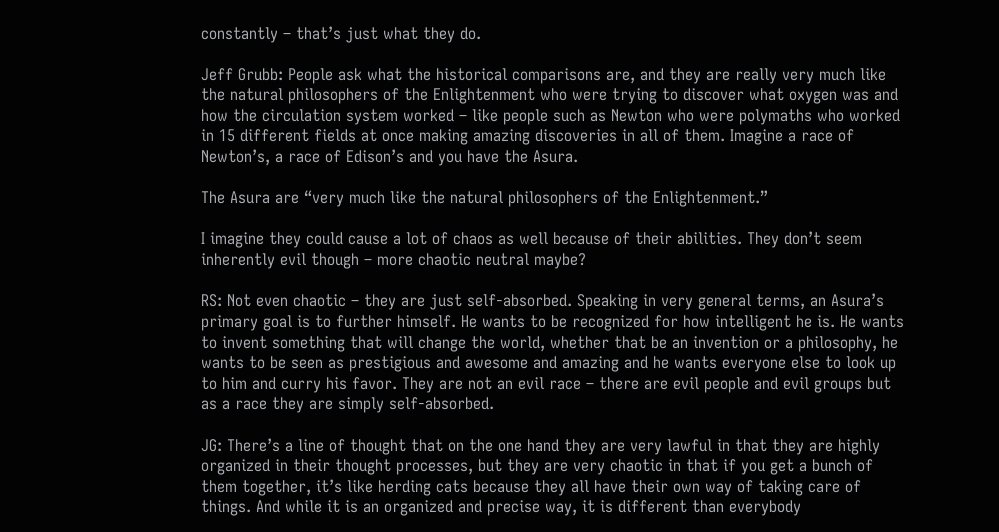constantly – that’s just what they do.

Jeff Grubb: People ask what the historical comparisons are, and they are really very much like the natural philosophers of the Enlightenment who were trying to discover what oxygen was and how the circulation system worked – like people such as Newton who were polymaths who worked in 15 different fields at once making amazing discoveries in all of them. Imagine a race of Newton’s, a race of Edison’s and you have the Asura.

The Asura are “very much like the natural philosophers of the Enlightenment.”

I imagine they could cause a lot of chaos as well because of their abilities. They don’t seem inherently evil though – more chaotic neutral maybe?

RS: Not even chaotic – they are just self-absorbed. Speaking in very general terms, an Asura’s primary goal is to further himself. He wants to be recognized for how intelligent he is. He wants to invent something that will change the world, whether that be an invention or a philosophy, he wants to be seen as prestigious and awesome and amazing and he wants everyone else to look up to him and curry his favor. They are not an evil race – there are evil people and evil groups but as a race they are simply self-absorbed.

JG: There’s a line of thought that on the one hand they are very lawful in that they are highly organized in their thought processes, but they are very chaotic in that if you get a bunch of them together, it’s like herding cats because they all have their own way of taking care of things. And while it is an organized and precise way, it is different than everybody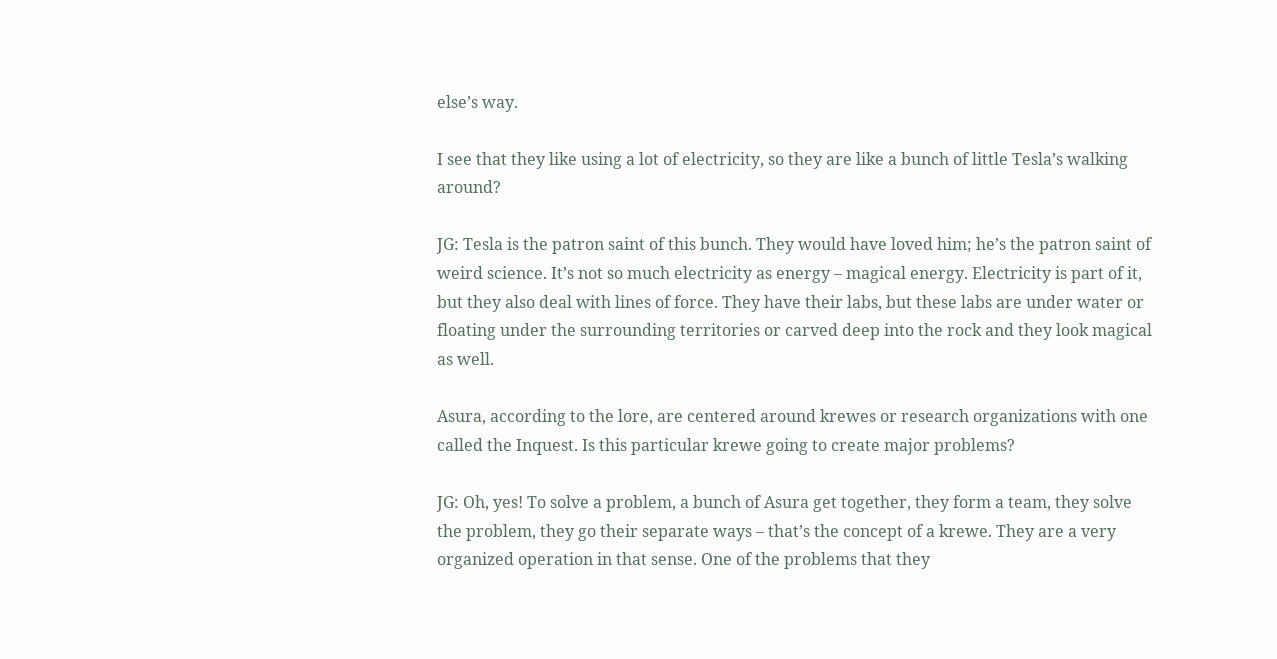else’s way.

I see that they like using a lot of electricity, so they are like a bunch of little Tesla’s walking around?

JG: Tesla is the patron saint of this bunch. They would have loved him; he’s the patron saint of weird science. It’s not so much electricity as energy – magical energy. Electricity is part of it, but they also deal with lines of force. They have their labs, but these labs are under water or floating under the surrounding territories or carved deep into the rock and they look magical as well.

Asura, according to the lore, are centered around krewes or research organizations with one called the Inquest. Is this particular krewe going to create major problems?

JG: Oh, yes! To solve a problem, a bunch of Asura get together, they form a team, they solve the problem, they go their separate ways – that’s the concept of a krewe. They are a very organized operation in that sense. One of the problems that they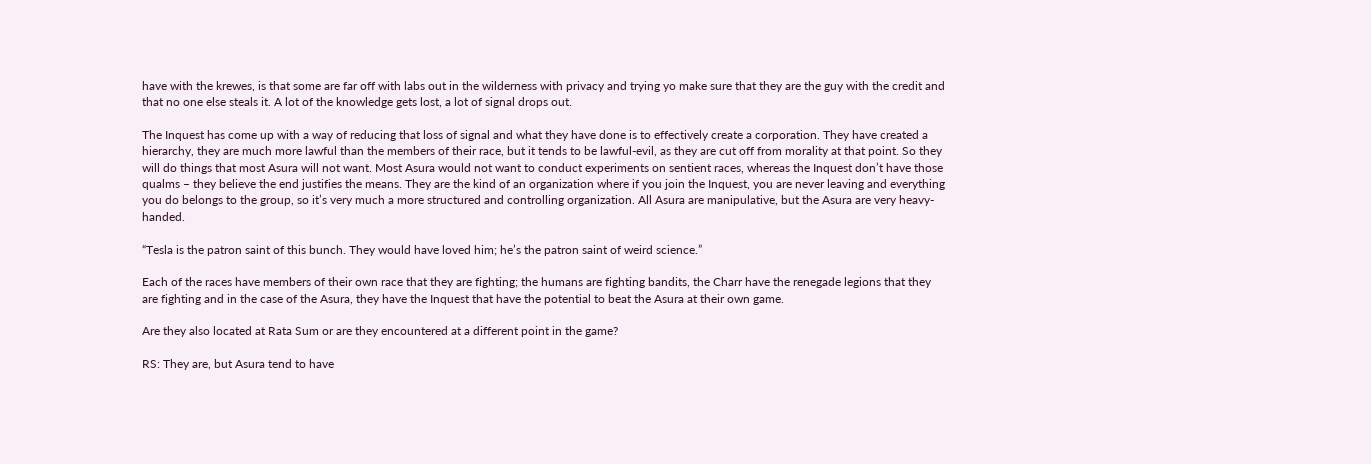have with the krewes, is that some are far off with labs out in the wilderness with privacy and trying yo make sure that they are the guy with the credit and that no one else steals it. A lot of the knowledge gets lost, a lot of signal drops out.

The Inquest has come up with a way of reducing that loss of signal and what they have done is to effectively create a corporation. They have created a hierarchy, they are much more lawful than the members of their race, but it tends to be lawful-evil, as they are cut off from morality at that point. So they will do things that most Asura will not want. Most Asura would not want to conduct experiments on sentient races, whereas the Inquest don’t have those qualms – they believe the end justifies the means. They are the kind of an organization where if you join the Inquest, you are never leaving and everything you do belongs to the group, so it’s very much a more structured and controlling organization. All Asura are manipulative, but the Asura are very heavy-handed.

“Tesla is the patron saint of this bunch. They would have loved him; he’s the patron saint of weird science.”

Each of the races have members of their own race that they are fighting; the humans are fighting bandits, the Charr have the renegade legions that they are fighting and in the case of the Asura, they have the Inquest that have the potential to beat the Asura at their own game.

Are they also located at Rata Sum or are they encountered at a different point in the game?

RS: They are, but Asura tend to have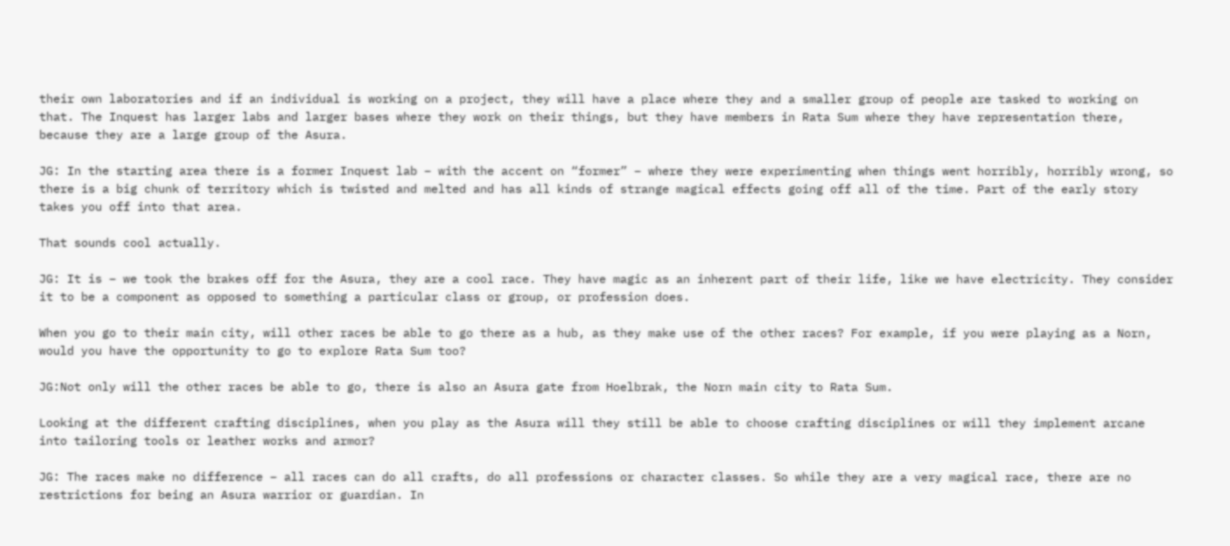their own laboratories and if an individual is working on a project, they will have a place where they and a smaller group of people are tasked to working on that. The Inquest has larger labs and larger bases where they work on their things, but they have members in Rata Sum where they have representation there, because they are a large group of the Asura.

JG: In the starting area there is a former Inquest lab – with the accent on “former” – where they were experimenting when things went horribly, horribly wrong, so there is a big chunk of territory which is twisted and melted and has all kinds of strange magical effects going off all of the time. Part of the early story takes you off into that area.

That sounds cool actually.

JG: It is – we took the brakes off for the Asura, they are a cool race. They have magic as an inherent part of their life, like we have electricity. They consider it to be a component as opposed to something a particular class or group, or profession does.

When you go to their main city, will other races be able to go there as a hub, as they make use of the other races? For example, if you were playing as a Norn, would you have the opportunity to go to explore Rata Sum too?

JG:Not only will the other races be able to go, there is also an Asura gate from Hoelbrak, the Norn main city to Rata Sum.

Looking at the different crafting disciplines, when you play as the Asura will they still be able to choose crafting disciplines or will they implement arcane into tailoring tools or leather works and armor?

JG: The races make no difference – all races can do all crafts, do all professions or character classes. So while they are a very magical race, there are no restrictions for being an Asura warrior or guardian. In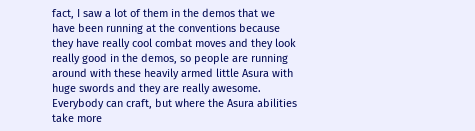fact, I saw a lot of them in the demos that we have been running at the conventions because they have really cool combat moves and they look really good in the demos, so people are running around with these heavily armed little Asura with huge swords and they are really awesome. Everybody can craft, but where the Asura abilities take more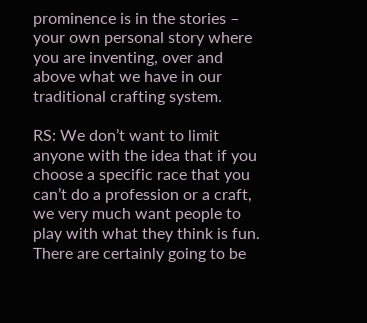prominence is in the stories – your own personal story where you are inventing, over and above what we have in our traditional crafting system.

RS: We don’t want to limit anyone with the idea that if you choose a specific race that you can’t do a profession or a craft, we very much want people to play with what they think is fun. There are certainly going to be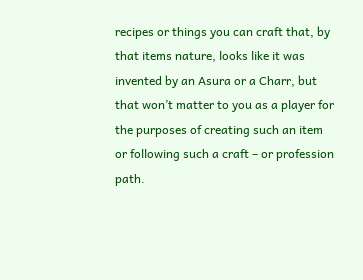recipes or things you can craft that, by that items nature, looks like it was invented by an Asura or a Charr, but that won’t matter to you as a player for the purposes of creating such an item or following such a craft – or profession path.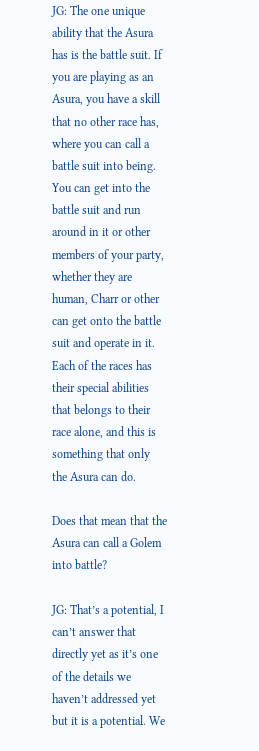JG: The one unique ability that the Asura has is the battle suit. If you are playing as an Asura, you have a skill that no other race has, where you can call a battle suit into being. You can get into the battle suit and run around in it or other members of your party, whether they are human, Charr or other can get onto the battle suit and operate in it. Each of the races has their special abilities that belongs to their race alone, and this is something that only the Asura can do.

Does that mean that the Asura can call a Golem into battle?

JG: That’s a potential, I can’t answer that directly yet as it’s one of the details we haven’t addressed yet but it is a potential. We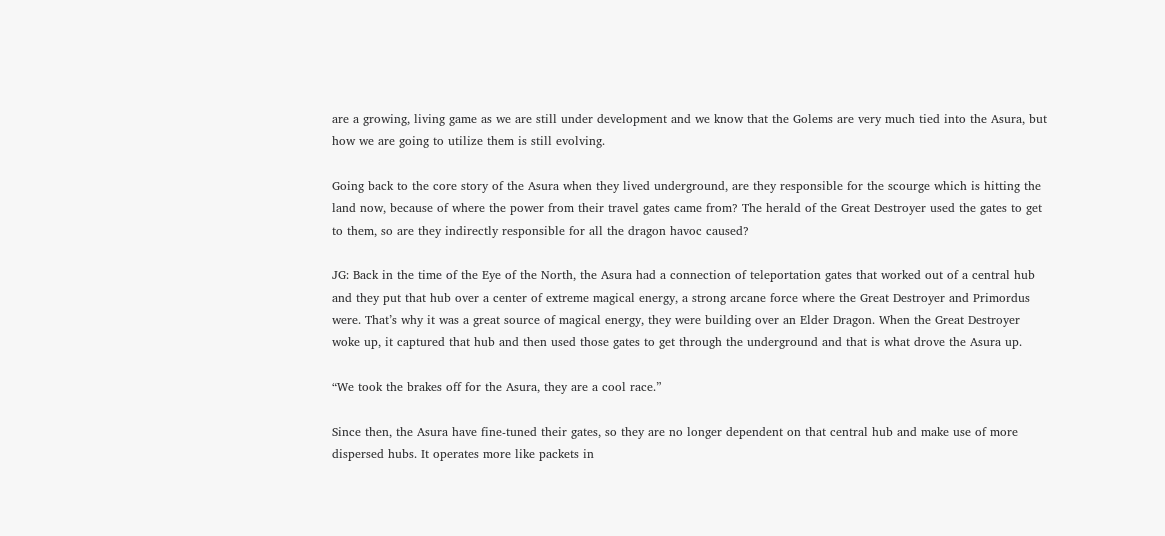are a growing, living game as we are still under development and we know that the Golems are very much tied into the Asura, but how we are going to utilize them is still evolving.

Going back to the core story of the Asura when they lived underground, are they responsible for the scourge which is hitting the land now, because of where the power from their travel gates came from? The herald of the Great Destroyer used the gates to get to them, so are they indirectly responsible for all the dragon havoc caused?

JG: Back in the time of the Eye of the North, the Asura had a connection of teleportation gates that worked out of a central hub and they put that hub over a center of extreme magical energy, a strong arcane force where the Great Destroyer and Primordus were. That’s why it was a great source of magical energy, they were building over an Elder Dragon. When the Great Destroyer woke up, it captured that hub and then used those gates to get through the underground and that is what drove the Asura up.

“We took the brakes off for the Asura, they are a cool race.”

Since then, the Asura have fine-tuned their gates, so they are no longer dependent on that central hub and make use of more dispersed hubs. It operates more like packets in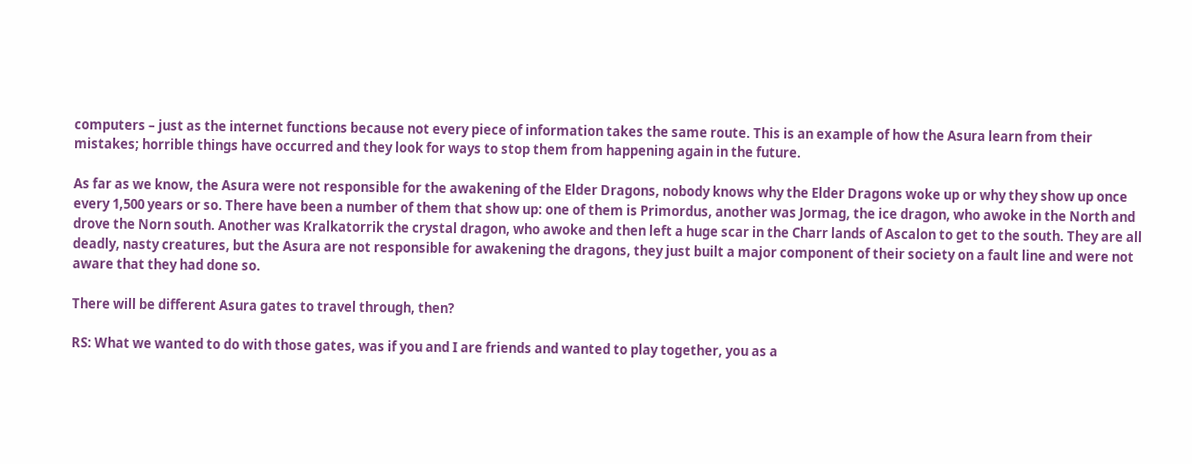computers – just as the internet functions because not every piece of information takes the same route. This is an example of how the Asura learn from their mistakes; horrible things have occurred and they look for ways to stop them from happening again in the future.

As far as we know, the Asura were not responsible for the awakening of the Elder Dragons, nobody knows why the Elder Dragons woke up or why they show up once every 1,500 years or so. There have been a number of them that show up: one of them is Primordus, another was Jormag, the ice dragon, who awoke in the North and drove the Norn south. Another was Kralkatorrik the crystal dragon, who awoke and then left a huge scar in the Charr lands of Ascalon to get to the south. They are all deadly, nasty creatures, but the Asura are not responsible for awakening the dragons, they just built a major component of their society on a fault line and were not aware that they had done so.

There will be different Asura gates to travel through, then?

RS: What we wanted to do with those gates, was if you and I are friends and wanted to play together, you as a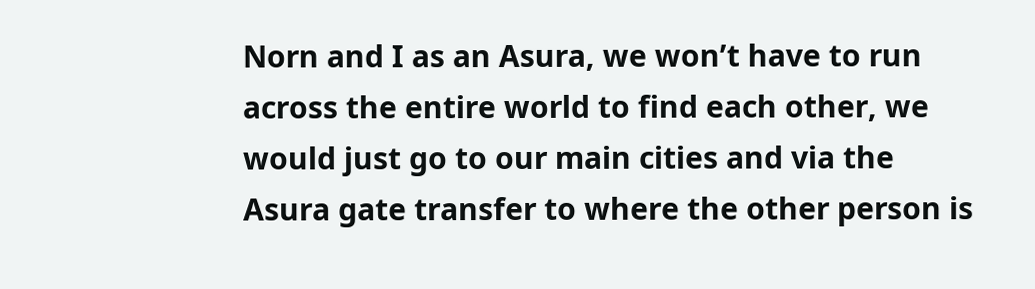Norn and I as an Asura, we won’t have to run across the entire world to find each other, we would just go to our main cities and via the Asura gate transfer to where the other person is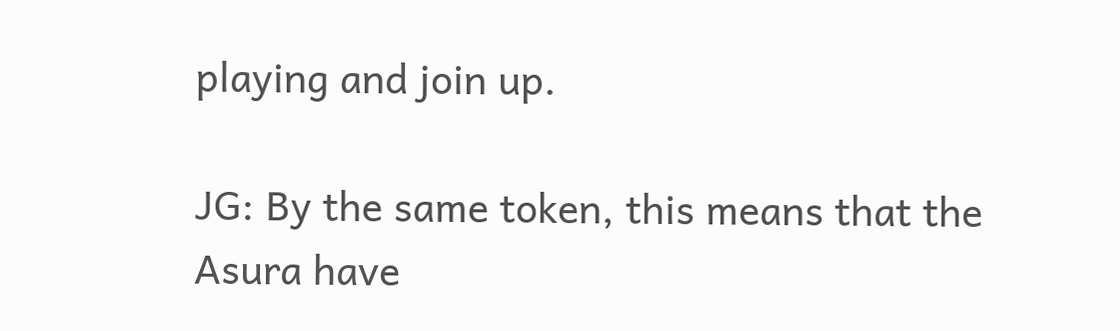playing and join up.

JG: By the same token, this means that the Asura have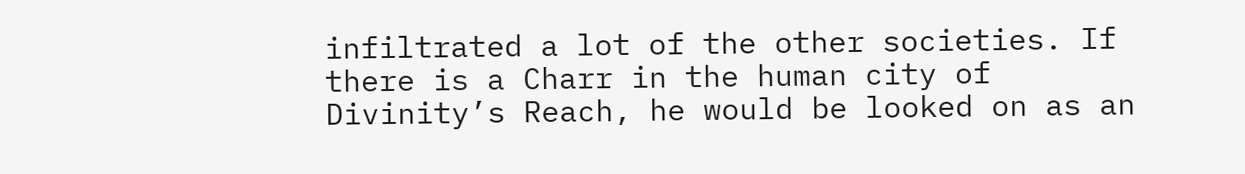infiltrated a lot of the other societies. If there is a Charr in the human city of Divinity’s Reach, he would be looked on as an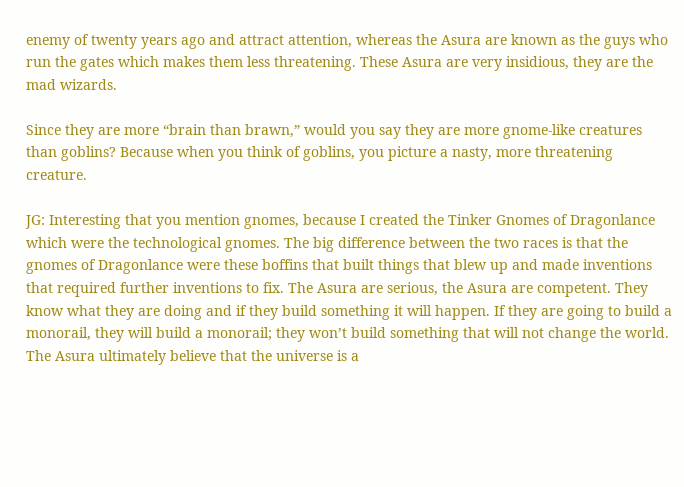enemy of twenty years ago and attract attention, whereas the Asura are known as the guys who run the gates which makes them less threatening. These Asura are very insidious, they are the mad wizards.

Since they are more “brain than brawn,” would you say they are more gnome-like creatures than goblins? Because when you think of goblins, you picture a nasty, more threatening creature.

JG: Interesting that you mention gnomes, because I created the Tinker Gnomes of Dragonlance which were the technological gnomes. The big difference between the two races is that the gnomes of Dragonlance were these boffins that built things that blew up and made inventions that required further inventions to fix. The Asura are serious, the Asura are competent. They know what they are doing and if they build something it will happen. If they are going to build a monorail, they will build a monorail; they won’t build something that will not change the world. The Asura ultimately believe that the universe is a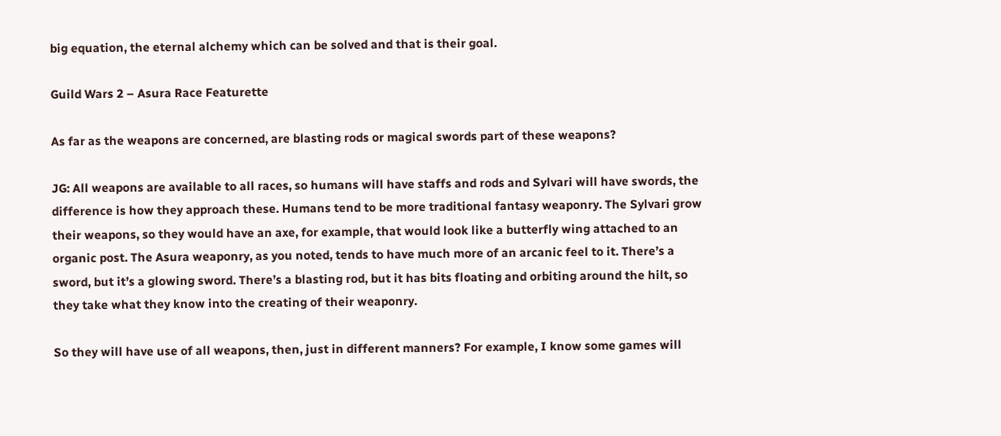big equation, the eternal alchemy which can be solved and that is their goal.

Guild Wars 2 – Asura Race Featurette

As far as the weapons are concerned, are blasting rods or magical swords part of these weapons?

JG: All weapons are available to all races, so humans will have staffs and rods and Sylvari will have swords, the difference is how they approach these. Humans tend to be more traditional fantasy weaponry. The Sylvari grow their weapons, so they would have an axe, for example, that would look like a butterfly wing attached to an organic post. The Asura weaponry, as you noted, tends to have much more of an arcanic feel to it. There’s a sword, but it’s a glowing sword. There’s a blasting rod, but it has bits floating and orbiting around the hilt, so they take what they know into the creating of their weaponry.

So they will have use of all weapons, then, just in different manners? For example, I know some games will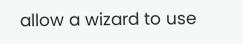allow a wizard to use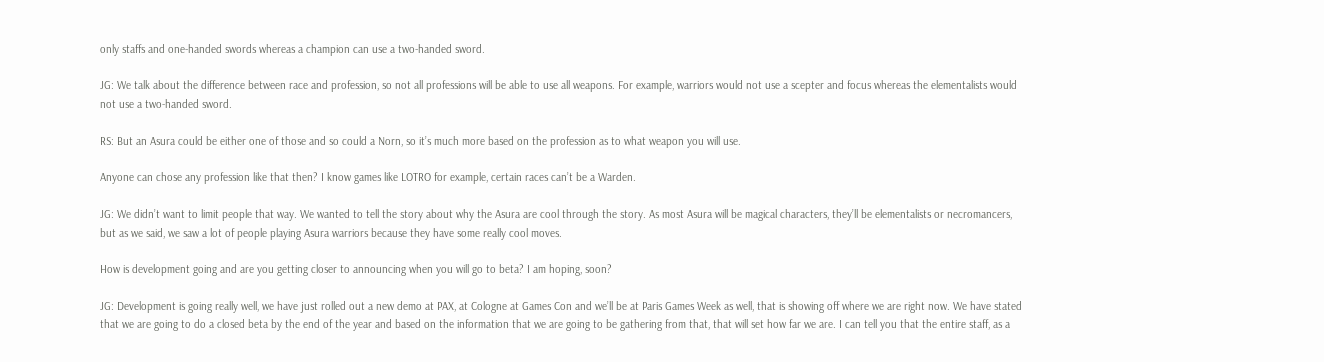only staffs and one-handed swords whereas a champion can use a two-handed sword.

JG: We talk about the difference between race and profession, so not all professions will be able to use all weapons. For example, warriors would not use a scepter and focus whereas the elementalists would not use a two-handed sword.

RS: But an Asura could be either one of those and so could a Norn, so it’s much more based on the profession as to what weapon you will use.

Anyone can chose any profession like that then? I know games like LOTRO for example, certain races can’t be a Warden.

JG: We didn’t want to limit people that way. We wanted to tell the story about why the Asura are cool through the story. As most Asura will be magical characters, they’ll be elementalists or necromancers, but as we said, we saw a lot of people playing Asura warriors because they have some really cool moves.

How is development going and are you getting closer to announcing when you will go to beta? I am hoping, soon?

JG: Development is going really well, we have just rolled out a new demo at PAX, at Cologne at Games Con and we’ll be at Paris Games Week as well, that is showing off where we are right now. We have stated that we are going to do a closed beta by the end of the year and based on the information that we are going to be gathering from that, that will set how far we are. I can tell you that the entire staff, as a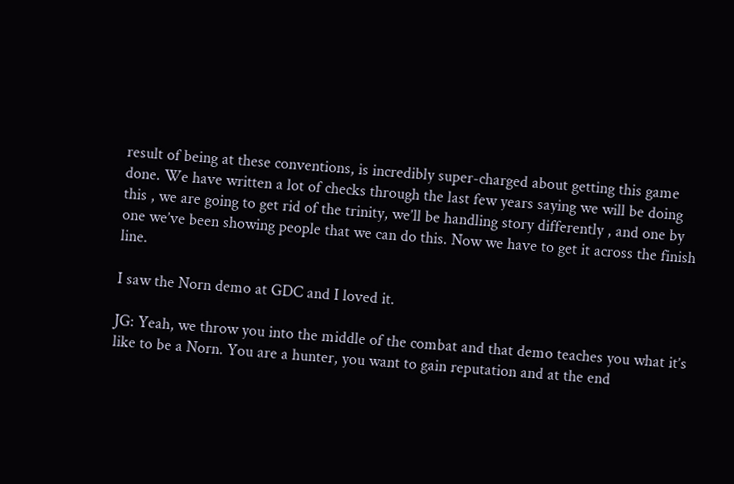result of being at these conventions, is incredibly super-charged about getting this game done. We have written a lot of checks through the last few years saying we will be doing this , we are going to get rid of the trinity, we’ll be handling story differently , and one by one we’ve been showing people that we can do this. Now we have to get it across the finish line.

I saw the Norn demo at GDC and I loved it.

JG: Yeah, we throw you into the middle of the combat and that demo teaches you what it’s like to be a Norn. You are a hunter, you want to gain reputation and at the end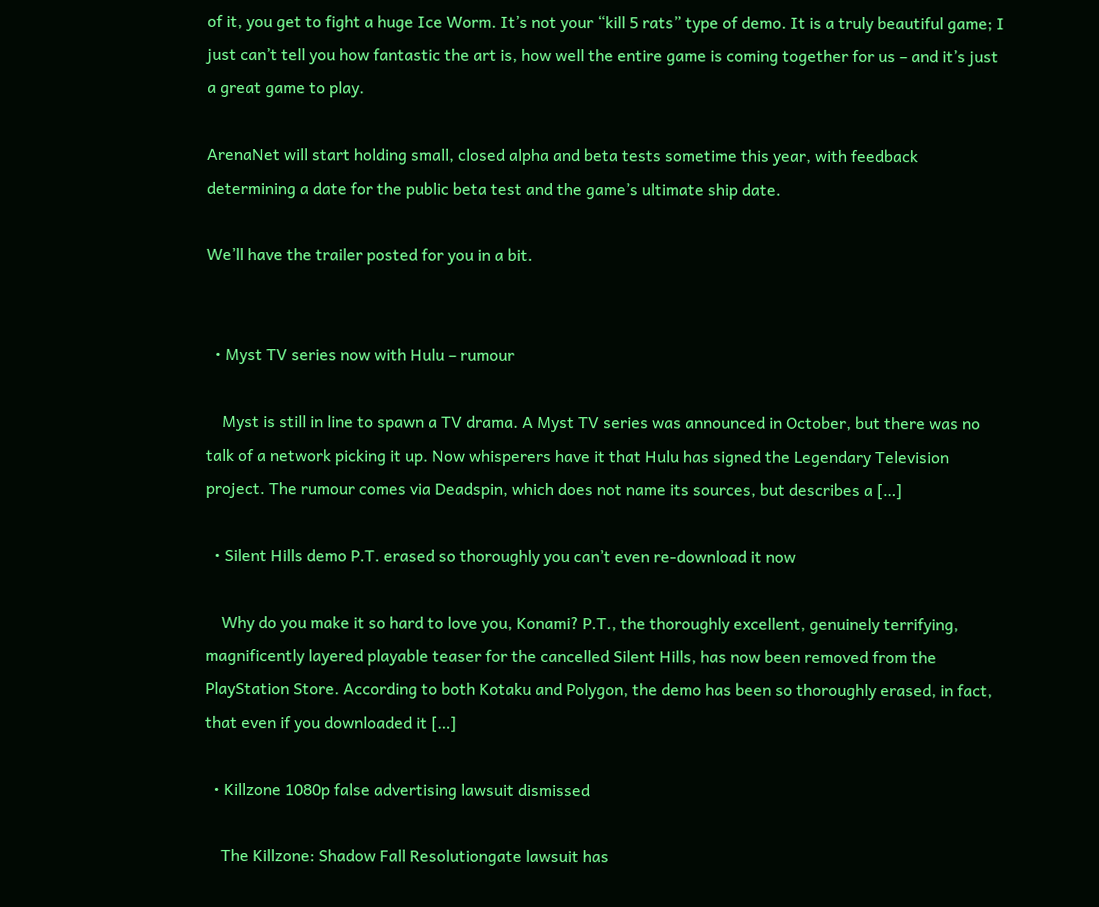of it, you get to fight a huge Ice Worm. It’s not your “kill 5 rats” type of demo. It is a truly beautiful game; I just can’t tell you how fantastic the art is, how well the entire game is coming together for us – and it’s just a great game to play.

ArenaNet will start holding small, closed alpha and beta tests sometime this year, with feedback determining a date for the public beta test and the game’s ultimate ship date.

We’ll have the trailer posted for you in a bit.


  • Myst TV series now with Hulu – rumour

    Myst is still in line to spawn a TV drama. A Myst TV series was announced in October, but there was no talk of a network picking it up. Now whisperers have it that Hulu has signed the Legendary Television project. The rumour comes via Deadspin, which does not name its sources, but describes a […]

  • Silent Hills demo P.T. erased so thoroughly you can’t even re-download it now

    Why do you make it so hard to love you, Konami? P.T., the thoroughly excellent, genuinely terrifying, magnificently layered playable teaser for the cancelled Silent Hills, has now been removed from the PlayStation Store. According to both Kotaku and Polygon, the demo has been so thoroughly erased, in fact, that even if you downloaded it […]

  • Killzone 1080p false advertising lawsuit dismissed

    The Killzone: Shadow Fall Resolutiongate lawsuit has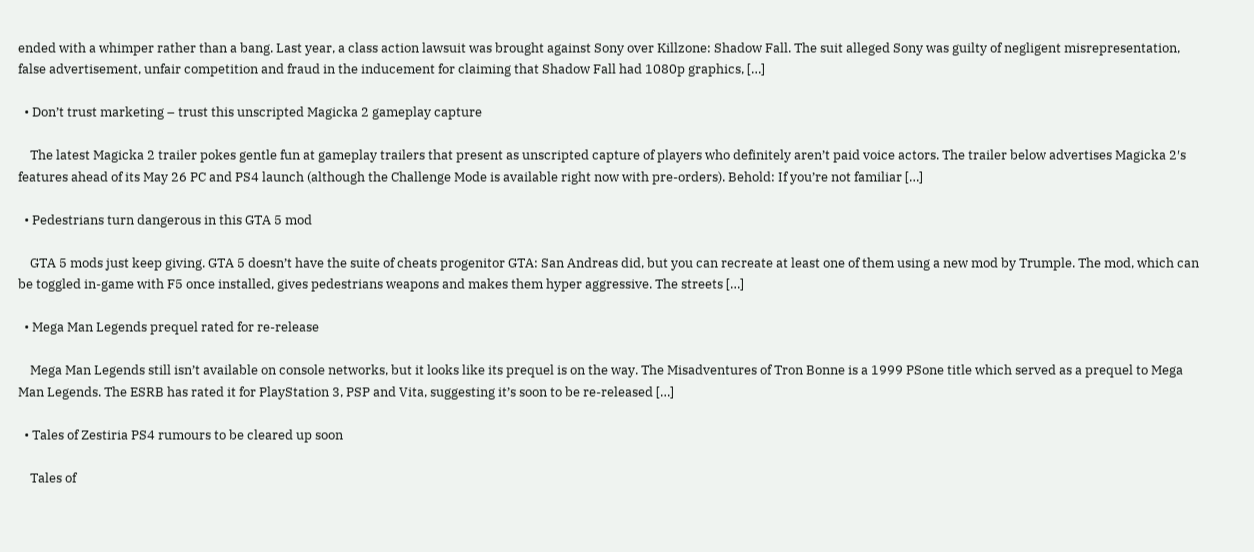ended with a whimper rather than a bang. Last year, a class action lawsuit was brought against Sony over Killzone: Shadow Fall. The suit alleged Sony was guilty of negligent misrepresentation, false advertisement, unfair competition and fraud in the inducement for claiming that Shadow Fall had 1080p graphics, […]

  • Don’t trust marketing – trust this unscripted Magicka 2 gameplay capture

    The latest Magicka 2 trailer pokes gentle fun at gameplay trailers that present as unscripted capture of players who definitely aren’t paid voice actors. The trailer below advertises Magicka 2′s features ahead of its May 26 PC and PS4 launch (although the Challenge Mode is available right now with pre-orders). Behold: If you’re not familiar […]

  • Pedestrians turn dangerous in this GTA 5 mod

    GTA 5 mods just keep giving. GTA 5 doesn’t have the suite of cheats progenitor GTA: San Andreas did, but you can recreate at least one of them using a new mod by Trumple. The mod, which can be toggled in-game with F5 once installed, gives pedestrians weapons and makes them hyper aggressive. The streets […]

  • Mega Man Legends prequel rated for re-release

    Mega Man Legends still isn’t available on console networks, but it looks like its prequel is on the way. The Misadventures of Tron Bonne is a 1999 PSone title which served as a prequel to Mega Man Legends. The ESRB has rated it for PlayStation 3, PSP and Vita, suggesting it’s soon to be re-released […]

  • Tales of Zestiria PS4 rumours to be cleared up soon

    Tales of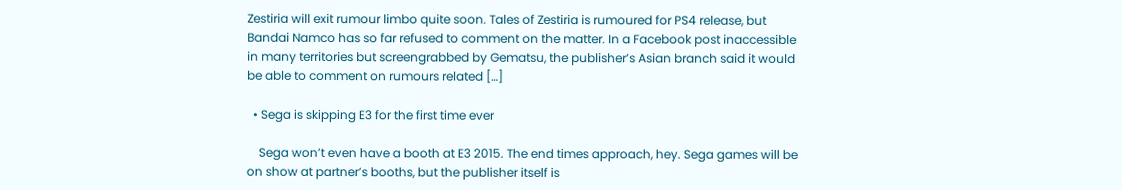Zestiria will exit rumour limbo quite soon. Tales of Zestiria is rumoured for PS4 release, but Bandai Namco has so far refused to comment on the matter. In a Facebook post inaccessible in many territories but screengrabbed by Gematsu, the publisher’s Asian branch said it would be able to comment on rumours related […]

  • Sega is skipping E3 for the first time ever

    Sega won’t even have a booth at E3 2015. The end times approach, hey. Sega games will be on show at partner’s booths, but the publisher itself is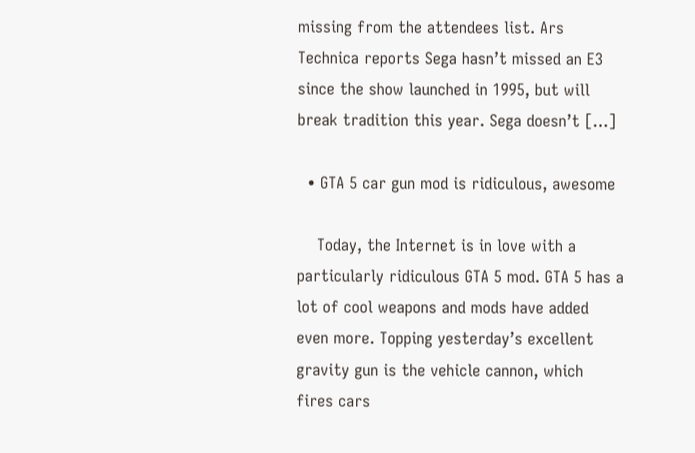missing from the attendees list. Ars Technica reports Sega hasn’t missed an E3 since the show launched in 1995, but will break tradition this year. Sega doesn’t […]

  • GTA 5 car gun mod is ridiculous, awesome

    Today, the Internet is in love with a particularly ridiculous GTA 5 mod. GTA 5 has a lot of cool weapons and mods have added even more. Topping yesterday’s excellent gravity gun is the vehicle cannon, which fires cars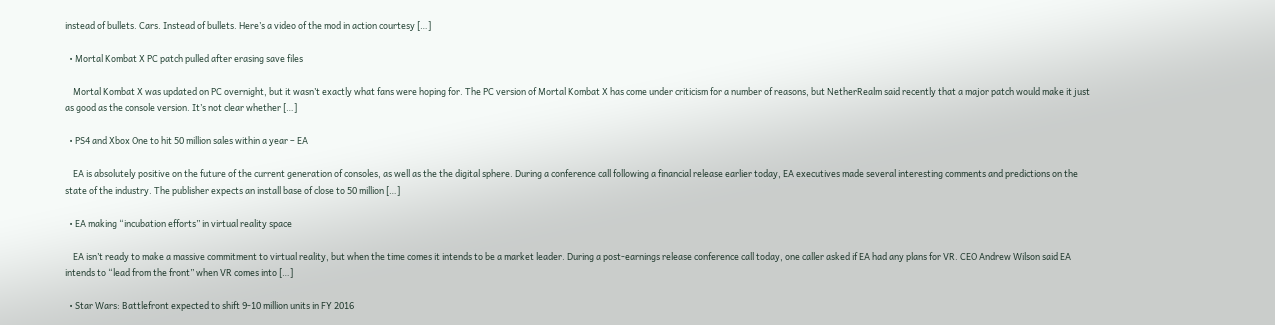instead of bullets. Cars. Instead of bullets. Here’s a video of the mod in action courtesy […]

  • Mortal Kombat X PC patch pulled after erasing save files

    Mortal Kombat X was updated on PC overnight, but it wasn’t exactly what fans were hoping for. The PC version of Mortal Kombat X has come under criticism for a number of reasons, but NetherRealm said recently that a major patch would make it just as good as the console version. It’s not clear whether […]

  • PS4 and Xbox One to hit 50 million sales within a year – EA

    EA is absolutely positive on the future of the current generation of consoles, as well as the the digital sphere. During a conference call following a financial release earlier today, EA executives made several interesting comments and predictions on the state of the industry. The publisher expects an install base of close to 50 million […]

  • EA making “incubation efforts” in virtual reality space

    EA isn’t ready to make a massive commitment to virtual reality, but when the time comes it intends to be a market leader. During a post-earnings release conference call today, one caller asked if EA had any plans for VR. CEO Andrew Wilson said EA intends to “lead from the front” when VR comes into […]

  • Star Wars: Battlefront expected to shift 9-10 million units in FY 2016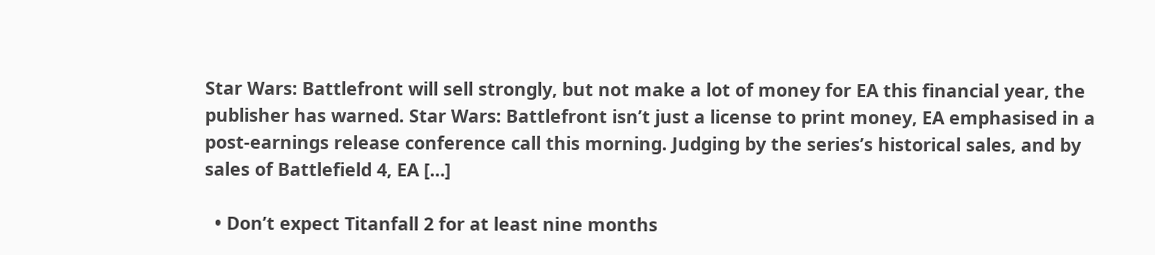Star Wars: Battlefront will sell strongly, but not make a lot of money for EA this financial year, the publisher has warned. Star Wars: Battlefront isn’t just a license to print money, EA emphasised in a post-earnings release conference call this morning. Judging by the series’s historical sales, and by sales of Battlefield 4, EA […]

  • Don’t expect Titanfall 2 for at least nine months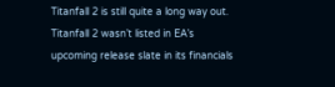Titanfall 2 is still quite a long way out. Titanfall 2 wasn’t listed in EA’s upcoming release slate in its financials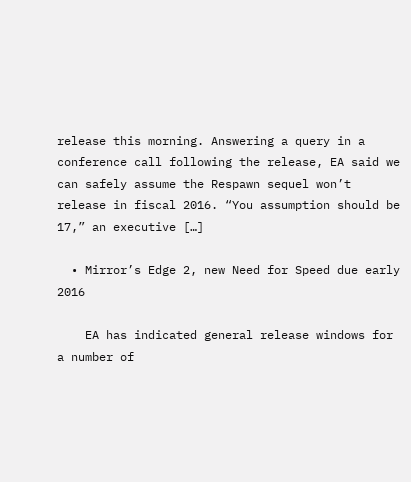release this morning. Answering a query in a conference call following the release, EA said we can safely assume the Respawn sequel won’t release in fiscal 2016. “You assumption should be 17,” an executive […]

  • Mirror’s Edge 2, new Need for Speed due early 2016

    EA has indicated general release windows for a number of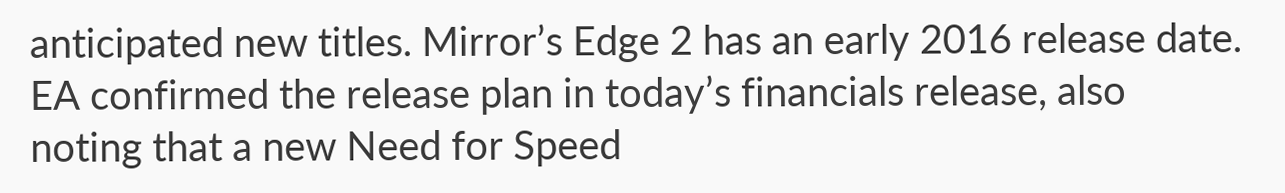anticipated new titles. Mirror’s Edge 2 has an early 2016 release date. EA confirmed the release plan in today’s financials release, also noting that a new Need for Speed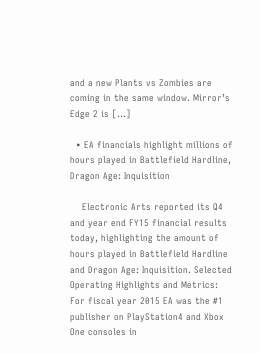and a new Plants vs Zombies are coming in the same window. Mirror’s Edge 2 is […]

  • EA financials highlight millions of hours played in Battlefield Hardline, Dragon Age: Inquisition

    Electronic Arts reported its Q4 and year end FY15 financial results today, highlighting the amount of hours played in Battlefield Hardline and Dragon Age: Inquisition. Selected Operating Highlights and Metrics: For fiscal year 2015 EA was the #1 publisher on PlayStation4 and Xbox One consoles in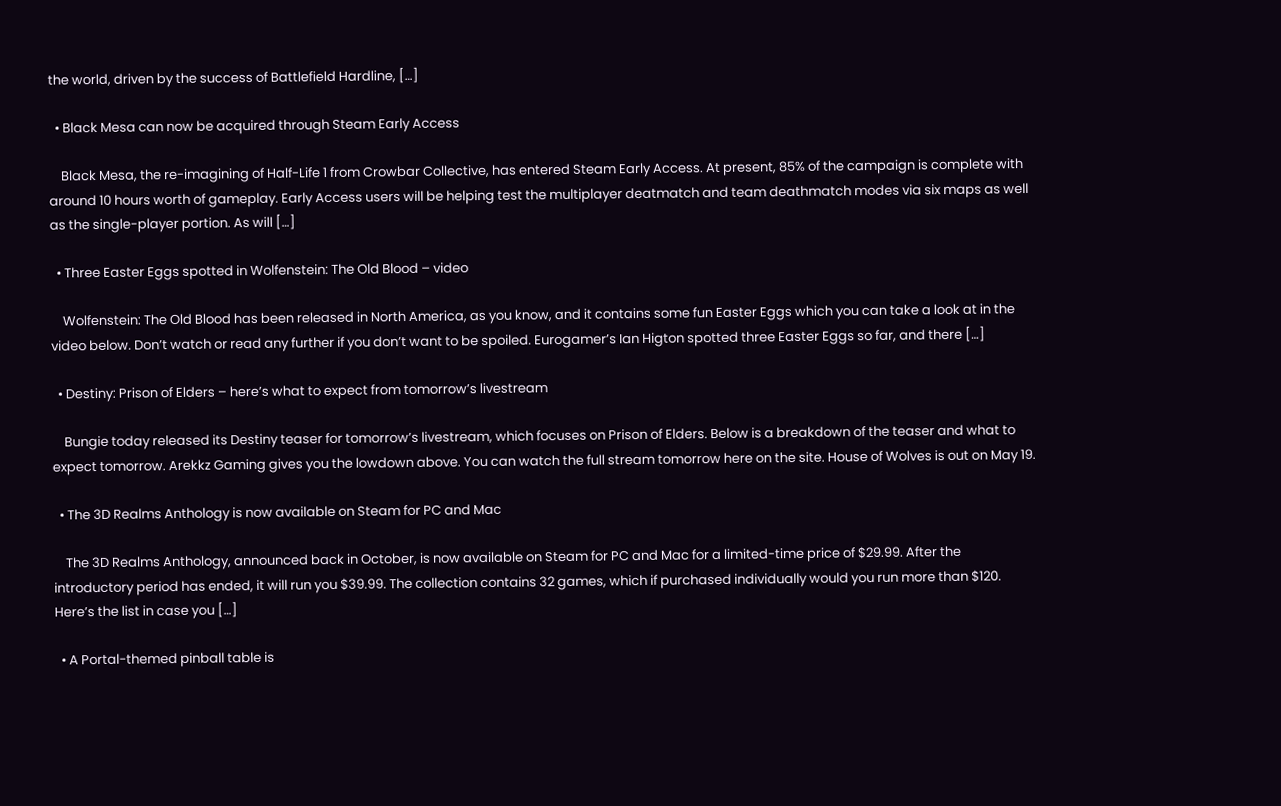the world, driven by the success of Battlefield Hardline, […]

  • Black Mesa can now be acquired through Steam Early Access

    Black Mesa, the re-imagining of Half-Life 1 from Crowbar Collective, has entered Steam Early Access. At present, 85% of the campaign is complete with around 10 hours worth of gameplay. Early Access users will be helping test the multiplayer deatmatch and team deathmatch modes via six maps as well as the single-player portion. As will […]

  • Three Easter Eggs spotted in Wolfenstein: The Old Blood – video

    Wolfenstein: The Old Blood has been released in North America, as you know, and it contains some fun Easter Eggs which you can take a look at in the video below. Don’t watch or read any further if you don’t want to be spoiled. Eurogamer’s Ian Higton spotted three Easter Eggs so far, and there […]

  • Destiny: Prison of Elders – here’s what to expect from tomorrow’s livestream

    Bungie today released its Destiny teaser for tomorrow’s livestream, which focuses on Prison of Elders. Below is a breakdown of the teaser and what to expect tomorrow. Arekkz Gaming gives you the lowdown above. You can watch the full stream tomorrow here on the site. House of Wolves is out on May 19.

  • The 3D Realms Anthology is now available on Steam for PC and Mac

    The 3D Realms Anthology, announced back in October, is now available on Steam for PC and Mac for a limited-time price of $29.99. After the introductory period has ended, it will run you $39.99. The collection contains 32 games, which if purchased individually would you run more than $120. Here’s the list in case you […]

  • A Portal-themed pinball table is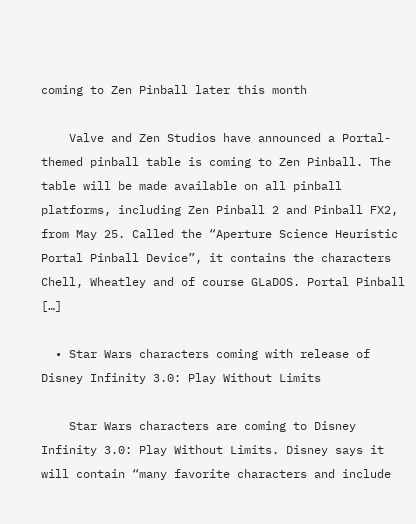coming to Zen Pinball later this month

    Valve and Zen Studios have announced a Portal-themed pinball table is coming to Zen Pinball. The table will be made available on all pinball platforms, including Zen Pinball 2 and Pinball FX2, from May 25. Called the “Aperture Science Heuristic Portal Pinball Device”, it contains the characters Chell, Wheatley and of course GLaDOS. Portal Pinball […]

  • Star Wars characters coming with release of Disney Infinity 3.0: Play Without Limits

    Star Wars characters are coming to Disney Infinity 3.0: Play Without Limits. Disney says it will contain “many favorite characters and include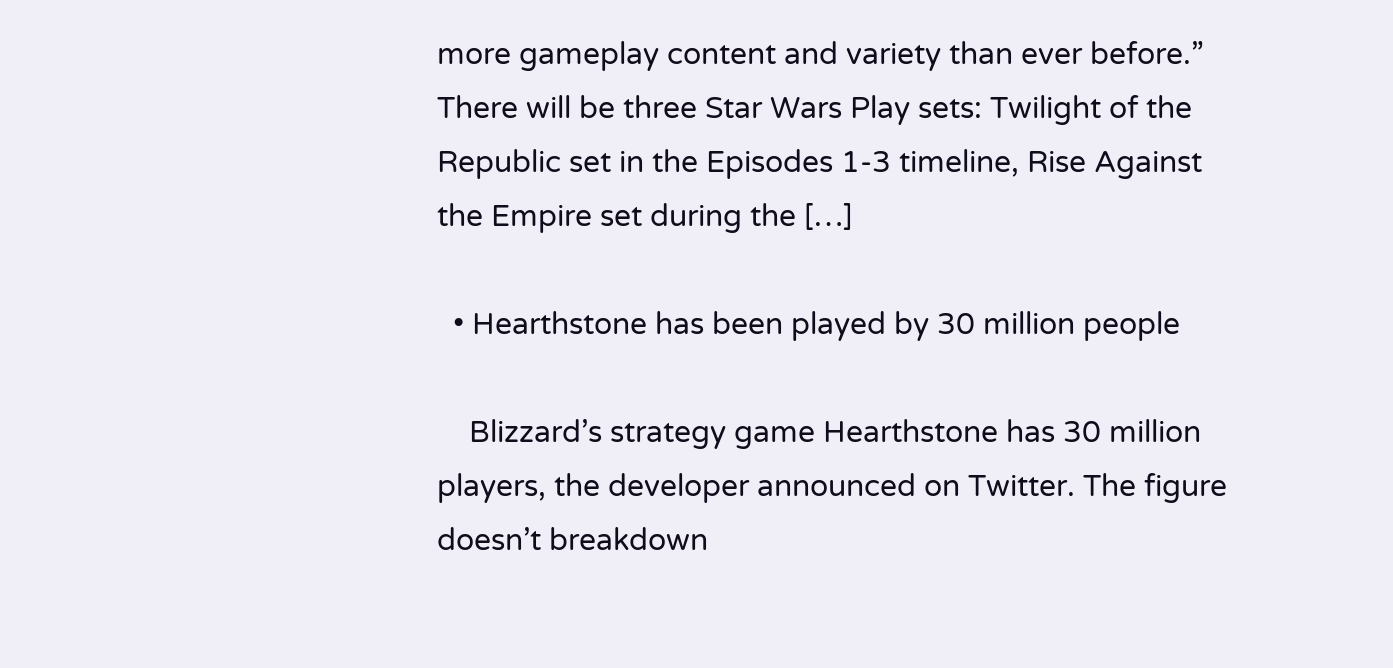more gameplay content and variety than ever before.” There will be three Star Wars Play sets: Twilight of the Republic set in the Episodes 1-3 timeline, Rise Against the Empire set during the […]

  • Hearthstone has been played by 30 million people

    Blizzard’s strategy game Hearthstone has 30 million players, the developer announced on Twitter. The figure doesn’t breakdown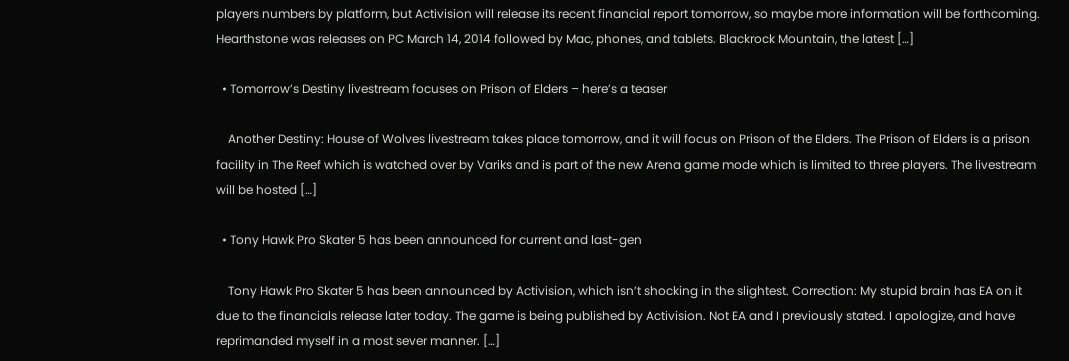players numbers by platform, but Activision will release its recent financial report tomorrow, so maybe more information will be forthcoming. Hearthstone was releases on PC March 14, 2014 followed by Mac, phones, and tablets. Blackrock Mountain, the latest […]

  • Tomorrow’s Destiny livestream focuses on Prison of Elders – here’s a teaser

    Another Destiny: House of Wolves livestream takes place tomorrow, and it will focus on Prison of the Elders. The Prison of Elders is a prison facility in The Reef which is watched over by Variks and is part of the new Arena game mode which is limited to three players. The livestream will be hosted […]

  • Tony Hawk Pro Skater 5 has been announced for current and last-gen

    Tony Hawk Pro Skater 5 has been announced by Activision, which isn’t shocking in the slightest. Correction: My stupid brain has EA on it due to the financials release later today. The game is being published by Activision. Not EA and I previously stated. I apologize, and have reprimanded myself in a most sever manner. […]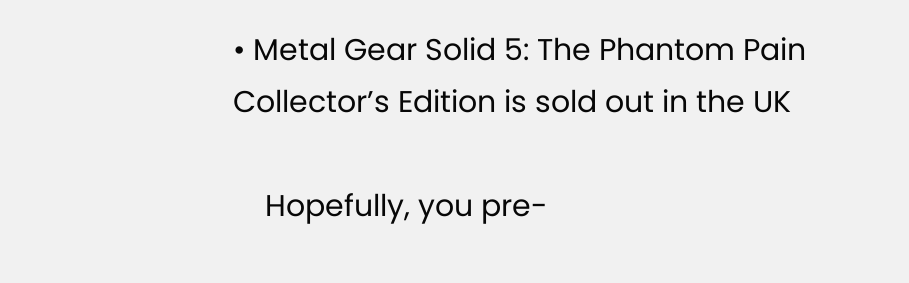• Metal Gear Solid 5: The Phantom Pain Collector’s Edition is sold out in the UK

    Hopefully, you pre-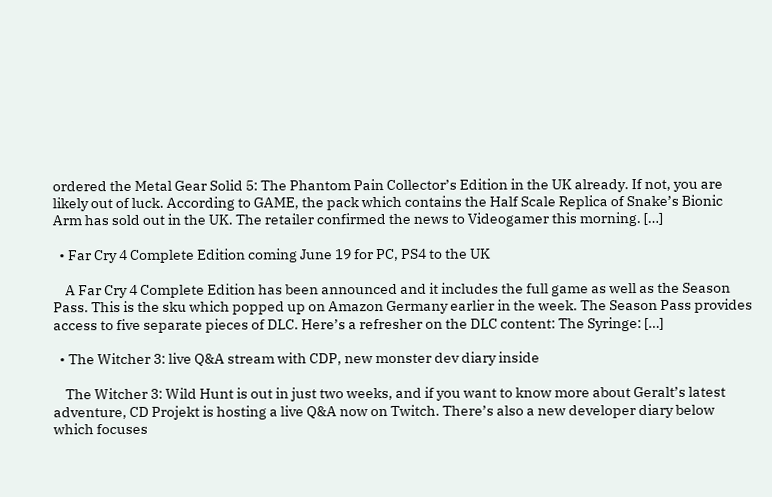ordered the Metal Gear Solid 5: The Phantom Pain Collector’s Edition in the UK already. If not, you are likely out of luck. According to GAME, the pack which contains the Half Scale Replica of Snake’s Bionic Arm has sold out in the UK. The retailer confirmed the news to Videogamer this morning. […]

  • Far Cry 4 Complete Edition coming June 19 for PC, PS4 to the UK

    A Far Cry 4 Complete Edition has been announced and it includes the full game as well as the Season Pass. This is the sku which popped up on Amazon Germany earlier in the week. The Season Pass provides access to five separate pieces of DLC. Here’s a refresher on the DLC content: The Syringe: […]

  • The Witcher 3: live Q&A stream with CDP, new monster dev diary inside

    The Witcher 3: Wild Hunt is out in just two weeks, and if you want to know more about Geralt’s latest adventure, CD Projekt is hosting a live Q&A now on Twitch. There’s also a new developer diary below which focuses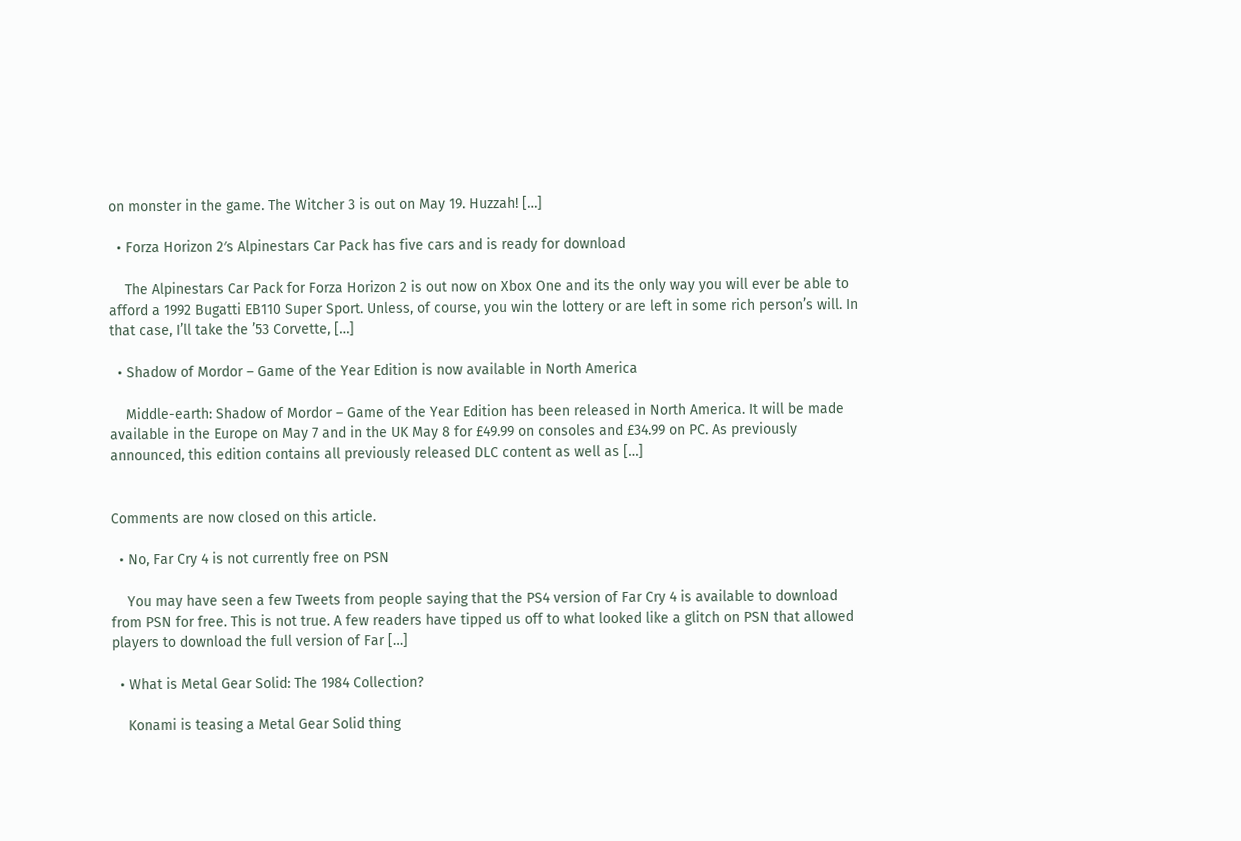on monster in the game. The Witcher 3 is out on May 19. Huzzah! […]

  • Forza Horizon 2′s Alpinestars Car Pack has five cars and is ready for download

    The Alpinestars Car Pack for Forza Horizon 2 is out now on Xbox One and its the only way you will ever be able to afford a 1992 Bugatti EB110 Super Sport. Unless, of course, you win the lottery or are left in some rich person’s will. In that case, I’ll take the ’53 Corvette, […]

  • Shadow of Mordor – Game of the Year Edition is now available in North America

    Middle-earth: Shadow of Mordor – Game of the Year Edition has been released in North America. It will be made available in the Europe on May 7 and in the UK May 8 for £49.99 on consoles and £34.99 on PC. As previously announced, this edition contains all previously released DLC content as well as […]


Comments are now closed on this article.

  • No, Far Cry 4 is not currently free on PSN

    You may have seen a few Tweets from people saying that the PS4 version of Far Cry 4 is available to download from PSN for free. This is not true. A few readers have tipped us off to what looked like a glitch on PSN that allowed players to download the full version of Far […]

  • What is Metal Gear Solid: The 1984 Collection?

    Konami is teasing a Metal Gear Solid thing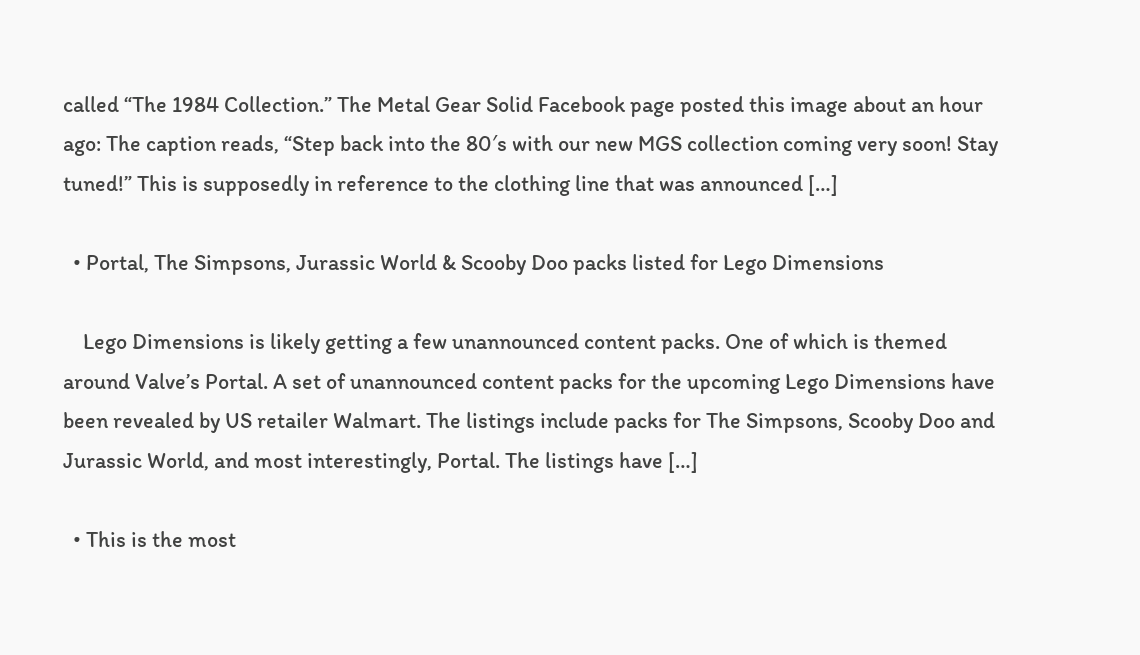called “The 1984 Collection.” The Metal Gear Solid Facebook page posted this image about an hour ago: The caption reads, “Step back into the 80′s with our new MGS collection coming very soon! Stay tuned!” This is supposedly in reference to the clothing line that was announced […]

  • Portal, The Simpsons, Jurassic World & Scooby Doo packs listed for Lego Dimensions

    Lego Dimensions is likely getting a few unannounced content packs. One of which is themed around Valve’s Portal. A set of unannounced content packs for the upcoming Lego Dimensions have been revealed by US retailer Walmart. The listings include packs for The Simpsons, Scooby Doo and Jurassic World, and most interestingly, Portal. The listings have […]

  • This is the most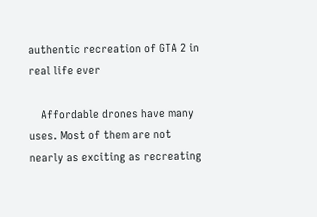authentic recreation of GTA 2 in real life ever

    Affordable drones have many uses. Most of them are not nearly as exciting as recreating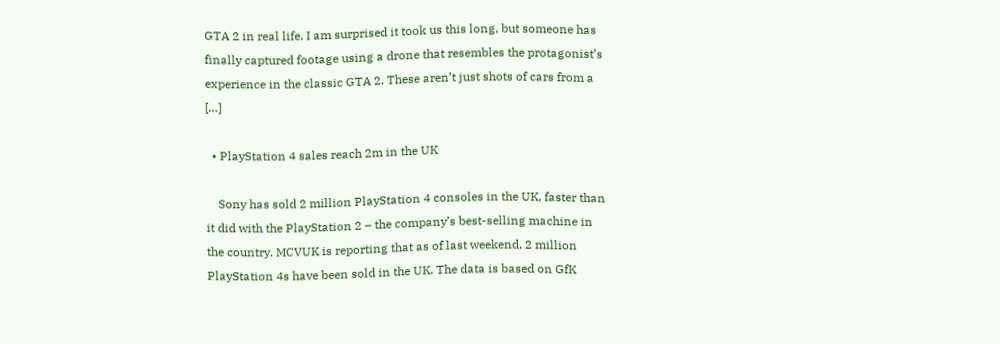GTA 2 in real life. I am surprised it took us this long, but someone has finally captured footage using a drone that resembles the protagonist’s experience in the classic GTA 2. These aren’t just shots of cars from a […]

  • PlayStation 4 sales reach 2m in the UK

    Sony has sold 2 million PlayStation 4 consoles in the UK, faster than it did with the PlayStation 2 – the company’s best-selling machine in the country. MCVUK is reporting that as of last weekend, 2 million PlayStation 4s have been sold in the UK. The data is based on GfK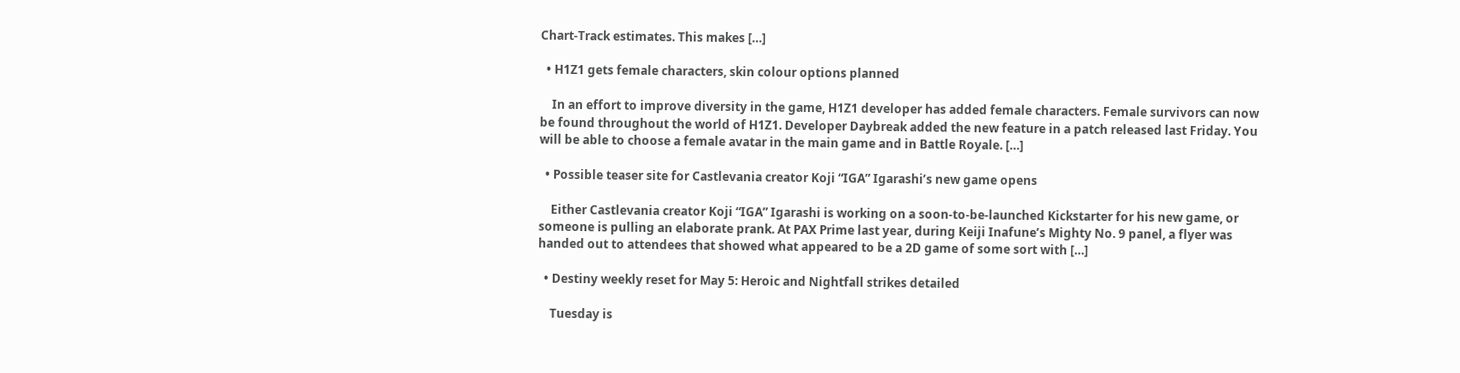Chart-Track estimates. This makes […]

  • H1Z1 gets female characters, skin colour options planned

    In an effort to improve diversity in the game, H1Z1 developer has added female characters. Female survivors can now be found throughout the world of H1Z1. Developer Daybreak added the new feature in a patch released last Friday. You will be able to choose a female avatar in the main game and in Battle Royale. […]

  • Possible teaser site for Castlevania creator Koji “IGA” Igarashi’s new game opens

    Either Castlevania creator Koji “IGA” Igarashi is working on a soon-to-be-launched Kickstarter for his new game, or someone is pulling an elaborate prank. At PAX Prime last year, during Keiji Inafune’s Mighty No. 9 panel, a flyer was handed out to attendees that showed what appeared to be a 2D game of some sort with […]

  • Destiny weekly reset for May 5: Heroic and Nightfall strikes detailed

    Tuesday is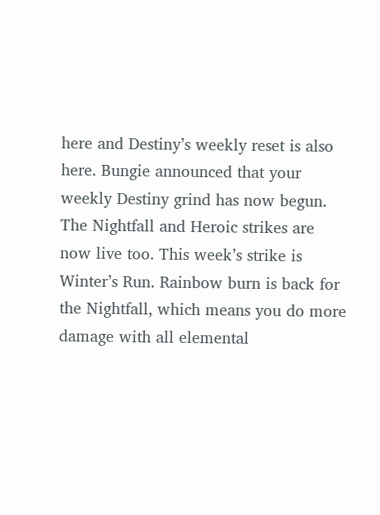here and Destiny’s weekly reset is also here. Bungie announced that your weekly Destiny grind has now begun. The Nightfall and Heroic strikes are now live too. This week’s strike is Winter’s Run. Rainbow burn is back for the Nightfall, which means you do more damage with all elemental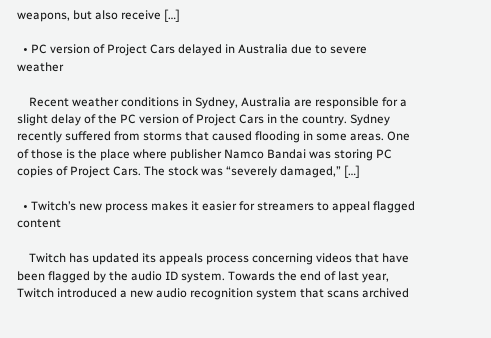weapons, but also receive […]

  • PC version of Project Cars delayed in Australia due to severe weather

    Recent weather conditions in Sydney, Australia are responsible for a slight delay of the PC version of Project Cars in the country. Sydney recently suffered from storms that caused flooding in some areas. One of those is the place where publisher Namco Bandai was storing PC copies of Project Cars. The stock was “severely damaged,” […]

  • Twitch’s new process makes it easier for streamers to appeal flagged content

    Twitch has updated its appeals process concerning videos that have been flagged by the audio ID system. Towards the end of last year, Twitch introduced a new audio recognition system that scans archived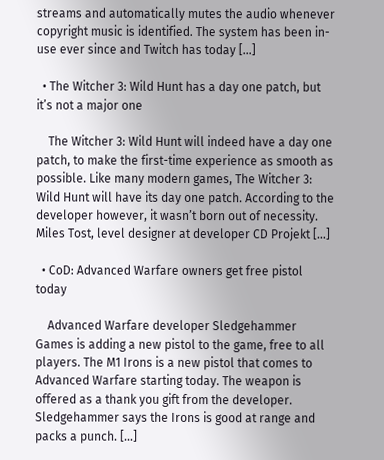streams and automatically mutes the audio whenever copyright music is identified. The system has been in-use ever since and Twitch has today […]

  • The Witcher 3: Wild Hunt has a day one patch, but it’s not a major one

    The Witcher 3: Wild Hunt will indeed have a day one patch, to make the first-time experience as smooth as possible. Like many modern games, The Witcher 3: Wild Hunt will have its day one patch. According to the developer however, it wasn’t born out of necessity. Miles Tost, level designer at developer CD Projekt […]

  • CoD: Advanced Warfare owners get free pistol today

    Advanced Warfare developer Sledgehammer Games is adding a new pistol to the game, free to all players. The M1 Irons is a new pistol that comes to Advanced Warfare starting today. The weapon is offered as a thank you gift from the developer. Sledgehammer says the Irons is good at range and packs a punch. […]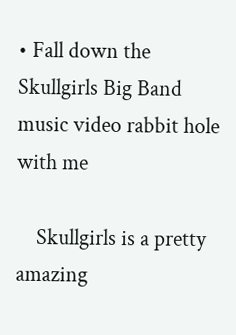• Fall down the Skullgirls Big Band music video rabbit hole with me

    Skullgirls is a pretty amazing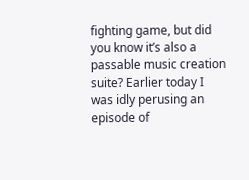fighting game, but did you know it’s also a passable music creation suite? Earlier today I was idly perusing an episode of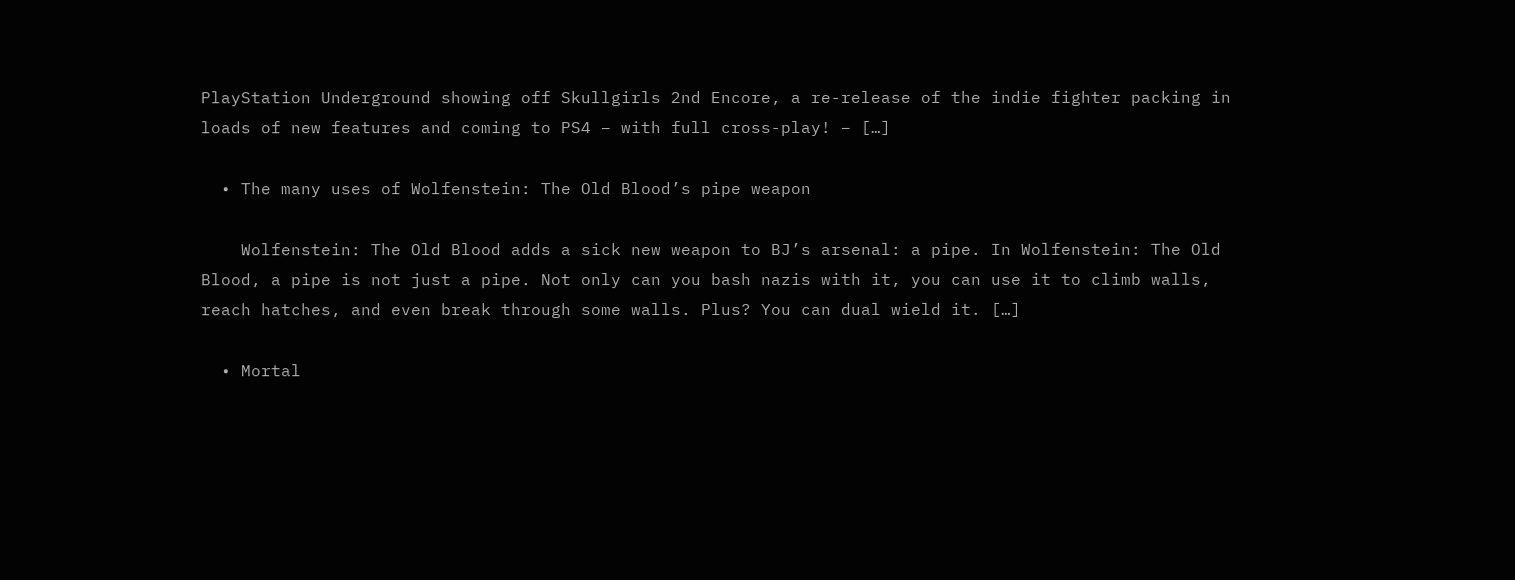PlayStation Underground showing off Skullgirls 2nd Encore, a re-release of the indie fighter packing in loads of new features and coming to PS4 – with full cross-play! – […]

  • The many uses of Wolfenstein: The Old Blood’s pipe weapon

    Wolfenstein: The Old Blood adds a sick new weapon to BJ’s arsenal: a pipe. In Wolfenstein: The Old Blood, a pipe is not just a pipe. Not only can you bash nazis with it, you can use it to climb walls, reach hatches, and even break through some walls. Plus? You can dual wield it. […]

  • Mortal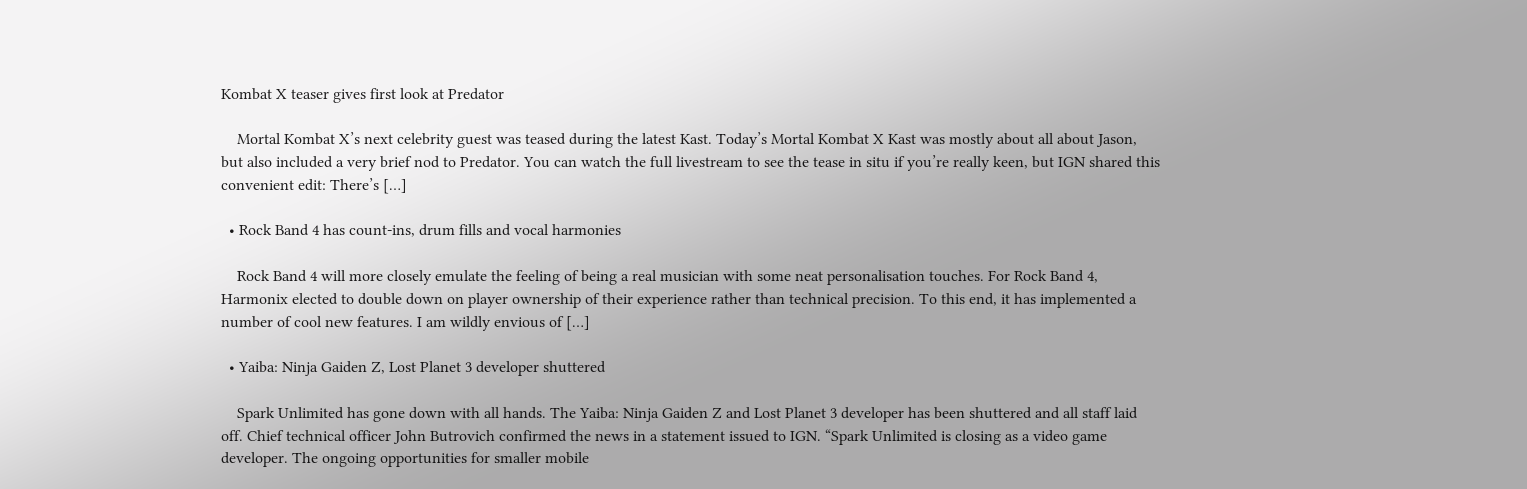Kombat X teaser gives first look at Predator

    Mortal Kombat X’s next celebrity guest was teased during the latest Kast. Today’s Mortal Kombat X Kast was mostly about all about Jason, but also included a very brief nod to Predator. You can watch the full livestream to see the tease in situ if you’re really keen, but IGN shared this convenient edit: There’s […]

  • Rock Band 4 has count-ins, drum fills and vocal harmonies

    Rock Band 4 will more closely emulate the feeling of being a real musician with some neat personalisation touches. For Rock Band 4, Harmonix elected to double down on player ownership of their experience rather than technical precision. To this end, it has implemented a number of cool new features. I am wildly envious of […]

  • Yaiba: Ninja Gaiden Z, Lost Planet 3 developer shuttered

    Spark Unlimited has gone down with all hands. The Yaiba: Ninja Gaiden Z and Lost Planet 3 developer has been shuttered and all staff laid off. Chief technical officer John Butrovich confirmed the news in a statement issued to IGN. “Spark Unlimited is closing as a video game developer. The ongoing opportunities for smaller mobile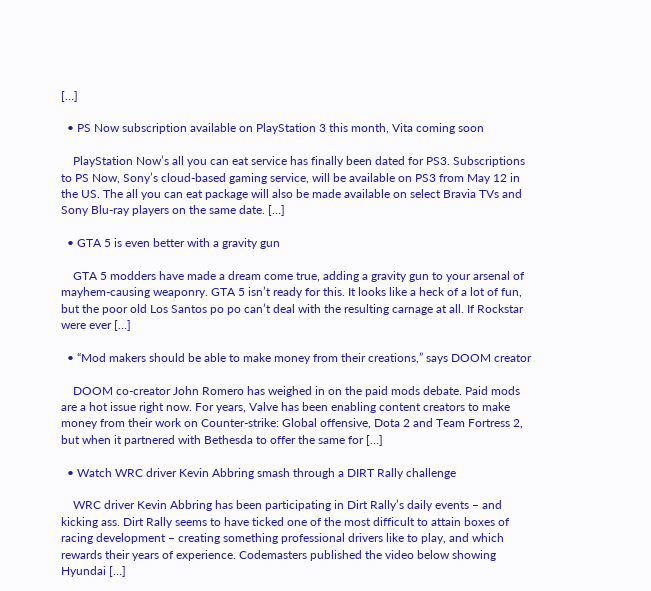[…]

  • PS Now subscription available on PlayStation 3 this month, Vita coming soon

    PlayStation Now’s all you can eat service has finally been dated for PS3. Subscriptions to PS Now, Sony’s cloud-based gaming service, will be available on PS3 from May 12 in the US. The all you can eat package will also be made available on select Bravia TVs and Sony Blu-ray players on the same date. […]

  • GTA 5 is even better with a gravity gun

    GTA 5 modders have made a dream come true, adding a gravity gun to your arsenal of mayhem-causing weaponry. GTA 5 isn’t ready for this. It looks like a heck of a lot of fun, but the poor old Los Santos po po can’t deal with the resulting carnage at all. If Rockstar were ever […]

  • “Mod makers should be able to make money from their creations,” says DOOM creator

    DOOM co-creator John Romero has weighed in on the paid mods debate. Paid mods are a hot issue right now. For years, Valve has been enabling content creators to make money from their work on Counter-strike: Global offensive, Dota 2 and Team Fortress 2, but when it partnered with Bethesda to offer the same for […]

  • Watch WRC driver Kevin Abbring smash through a DIRT Rally challenge

    WRC driver Kevin Abbring has been participating in Dirt Rally’s daily events – and kicking ass. Dirt Rally seems to have ticked one of the most difficult to attain boxes of racing development – creating something professional drivers like to play, and which rewards their years of experience. Codemasters published the video below showing Hyundai […]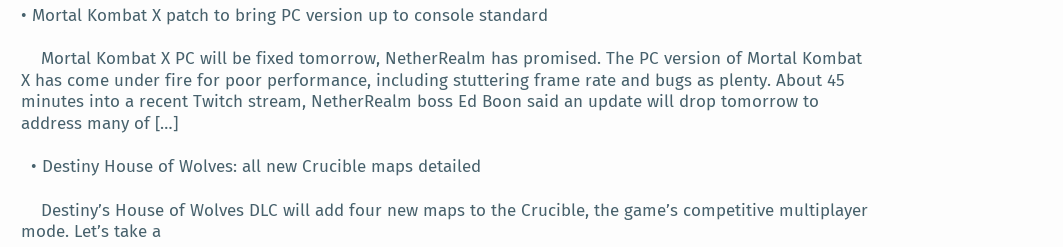• Mortal Kombat X patch to bring PC version up to console standard

    Mortal Kombat X PC will be fixed tomorrow, NetherRealm has promised. The PC version of Mortal Kombat X has come under fire for poor performance, including stuttering frame rate and bugs as plenty. About 45 minutes into a recent Twitch stream, NetherRealm boss Ed Boon said an update will drop tomorrow to address many of […]

  • Destiny House of Wolves: all new Crucible maps detailed

    Destiny’s House of Wolves DLC will add four new maps to the Crucible, the game’s competitive multiplayer mode. Let’s take a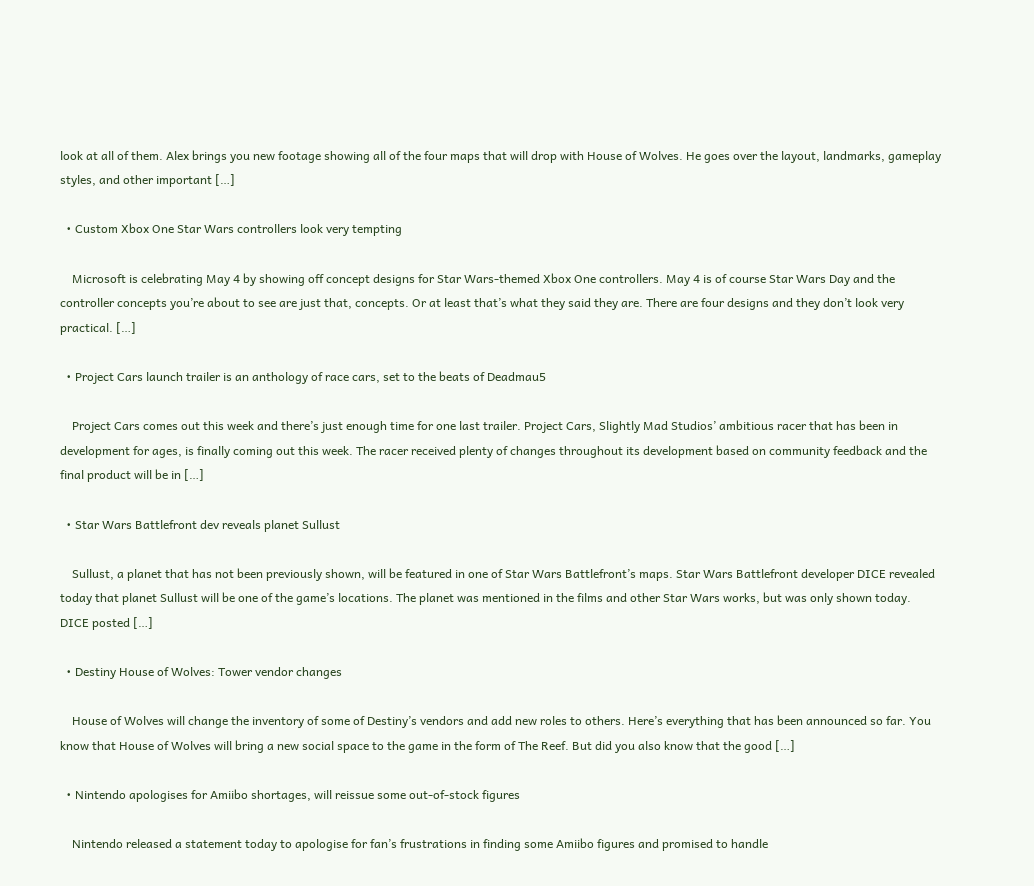look at all of them. Alex brings you new footage showing all of the four maps that will drop with House of Wolves. He goes over the layout, landmarks, gameplay styles, and other important […]

  • Custom Xbox One Star Wars controllers look very tempting

    Microsoft is celebrating May 4 by showing off concept designs for Star Wars-themed Xbox One controllers. May 4 is of course Star Wars Day and the controller concepts you’re about to see are just that, concepts. Or at least that’s what they said they are. There are four designs and they don’t look very practical. […]

  • Project Cars launch trailer is an anthology of race cars, set to the beats of Deadmau5

    Project Cars comes out this week and there’s just enough time for one last trailer. Project Cars, Slightly Mad Studios’ ambitious racer that has been in development for ages, is finally coming out this week. The racer received plenty of changes throughout its development based on community feedback and the final product will be in […]

  • Star Wars Battlefront dev reveals planet Sullust

    Sullust, a planet that has not been previously shown, will be featured in one of Star Wars Battlefront’s maps. Star Wars Battlefront developer DICE revealed today that planet Sullust will be one of the game’s locations. The planet was mentioned in the films and other Star Wars works, but was only shown today. DICE posted […]

  • Destiny House of Wolves: Tower vendor changes

    House of Wolves will change the inventory of some of Destiny’s vendors and add new roles to others. Here’s everything that has been announced so far. You know that House of Wolves will bring a new social space to the game in the form of The Reef. But did you also know that the good […]

  • Nintendo apologises for Amiibo shortages, will reissue some out-of-stock figures

    Nintendo released a statement today to apologise for fan’s frustrations in finding some Amiibo figures and promised to handle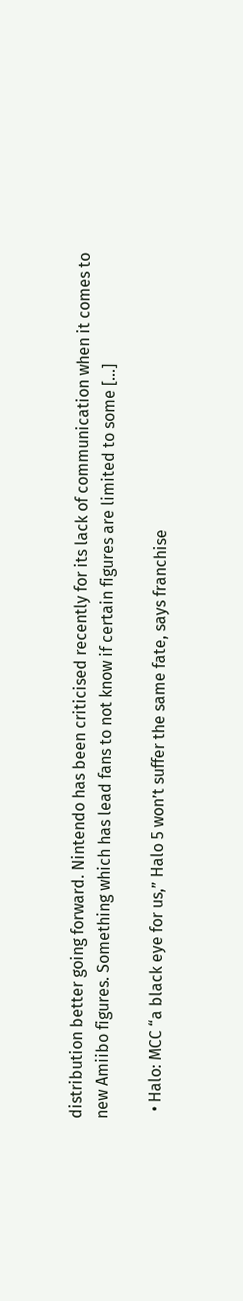distribution better going forward. Nintendo has been criticised recently for its lack of communication when it comes to new Amiibo figures. Something which has lead fans to not know if certain figures are limited to some […]

  • Halo: MCC “a black eye for us,” Halo 5 won’t suffer the same fate, says franchise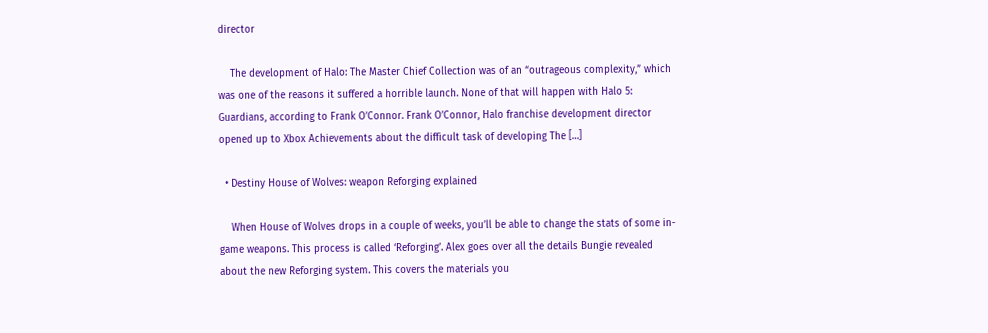director

    The development of Halo: The Master Chief Collection was of an “outrageous complexity,” which was one of the reasons it suffered a horrible launch. None of that will happen with Halo 5: Guardians, according to Frank O’Connor. Frank O’Connor, Halo franchise development director opened up to Xbox Achievements about the difficult task of developing The […]

  • Destiny House of Wolves: weapon Reforging explained

    When House of Wolves drops in a couple of weeks, you’ll be able to change the stats of some in-game weapons. This process is called ‘Reforging’. Alex goes over all the details Bungie revealed about the new Reforging system. This covers the materials you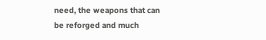need, the weapons that can be reforged and much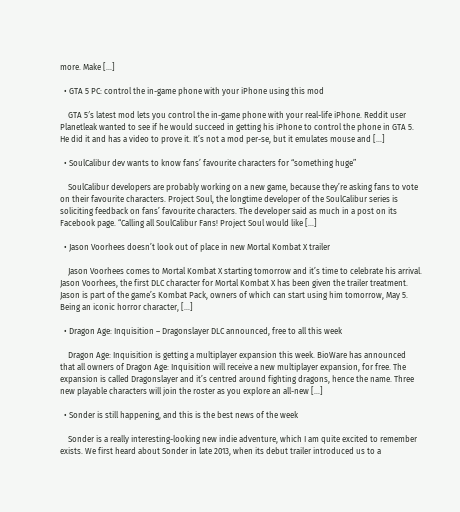more. Make […]

  • GTA 5 PC: control the in-game phone with your iPhone using this mod

    GTA 5′s latest mod lets you control the in-game phone with your real-life iPhone. Reddit user Planetleak wanted to see if he would succeed in getting his iPhone to control the phone in GTA 5. He did it and has a video to prove it. It’s not a mod per-se, but it emulates mouse and […]

  • SoulCalibur dev wants to know fans’ favourite characters for “something huge”

    SoulCalibur developers are probably working on a new game, because they’re asking fans to vote on their favourite characters. Project Soul, the longtime developer of the SoulCalibur series is soliciting feedback on fans’ favourite characters. The developer said as much in a post on its Facebook page. “Calling all SoulCalibur Fans! Project Soul would like […]

  • Jason Voorhees doesn’t look out of place in new Mortal Kombat X trailer

    Jason Voorhees comes to Mortal Kombat X starting tomorrow and it’s time to celebrate his arrival. Jason Voorhees, the first DLC character for Mortal Kombat X has been given the trailer treatment. Jason is part of the game’s Kombat Pack, owners of which can start using him tomorrow, May 5. Being an iconic horror character, […]

  • Dragon Age: Inquisition – Dragonslayer DLC announced, free to all this week

    Dragon Age: Inquisition is getting a multiplayer expansion this week. BioWare has announced that all owners of Dragon Age: Inquisition will receive a new multiplayer expansion, for free. The expansion is called Dragonslayer and it’s centred around fighting dragons, hence the name. Three new playable characters will join the roster as you explore an all-new […]

  • Sonder is still happening, and this is the best news of the week

    Sonder is a really interesting-looking new indie adventure, which I am quite excited to remember exists. We first heard about Sonder in late 2013, when its debut trailer introduced us to a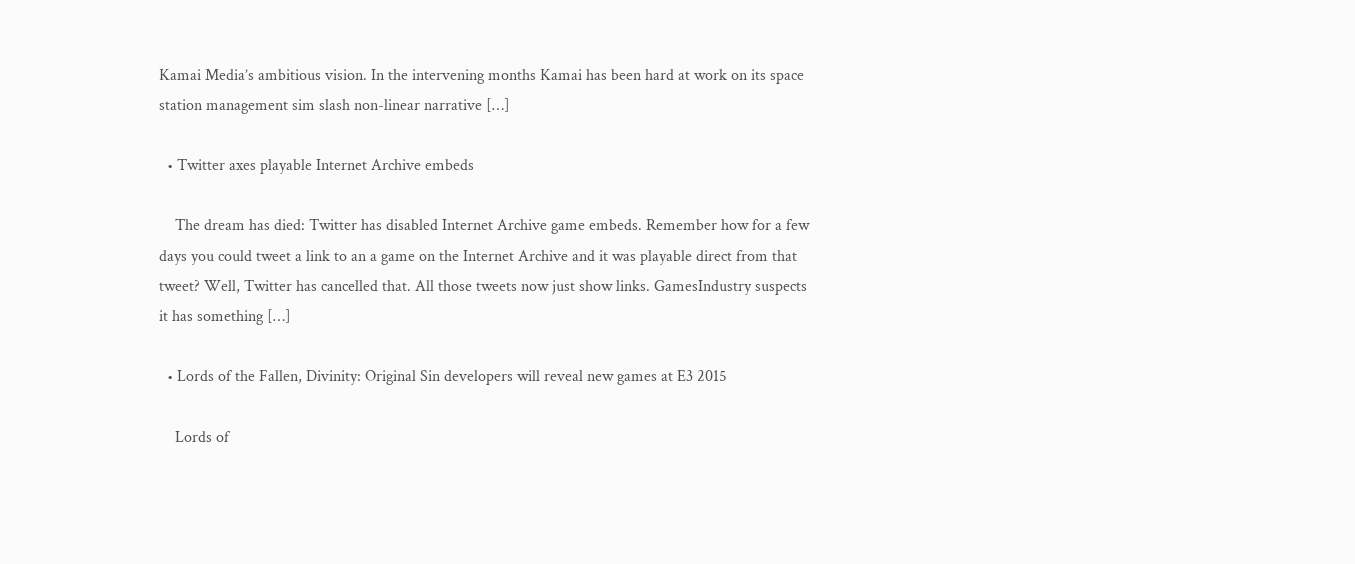Kamai Media’s ambitious vision. In the intervening months Kamai has been hard at work on its space station management sim slash non-linear narrative […]

  • Twitter axes playable Internet Archive embeds

    The dream has died: Twitter has disabled Internet Archive game embeds. Remember how for a few days you could tweet a link to an a game on the Internet Archive and it was playable direct from that tweet? Well, Twitter has cancelled that. All those tweets now just show links. GamesIndustry suspects it has something […]

  • Lords of the Fallen, Divinity: Original Sin developers will reveal new games at E3 2015

    Lords of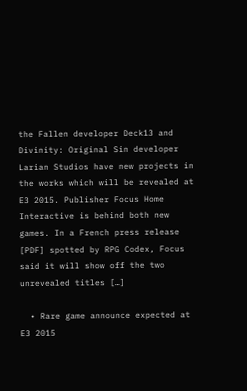the Fallen developer Deck13 and Divinity: Original Sin developer Larian Studios have new projects in the works which will be revealed at E3 2015. Publisher Focus Home Interactive is behind both new games. In a French press release [PDF] spotted by RPG Codex, Focus said it will show off the two unrevealed titles […]

  • Rare game announce expected at E3 2015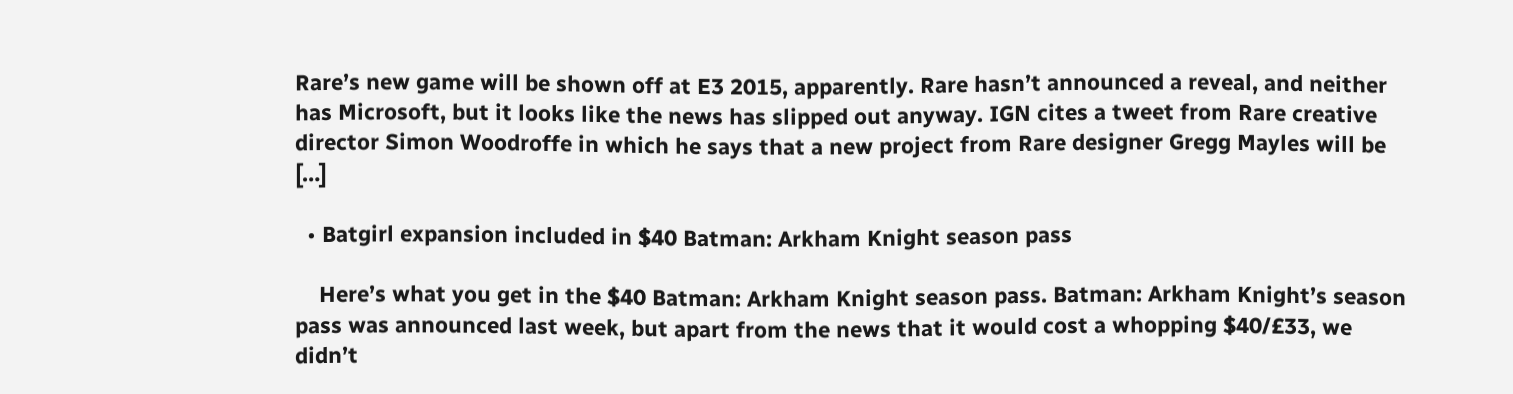Rare’s new game will be shown off at E3 2015, apparently. Rare hasn’t announced a reveal, and neither has Microsoft, but it looks like the news has slipped out anyway. IGN cites a tweet from Rare creative director Simon Woodroffe in which he says that a new project from Rare designer Gregg Mayles will be […]

  • Batgirl expansion included in $40 Batman: Arkham Knight season pass

    Here’s what you get in the $40 Batman: Arkham Knight season pass. Batman: Arkham Knight’s season pass was announced last week, but apart from the news that it would cost a whopping $40/£33, we didn’t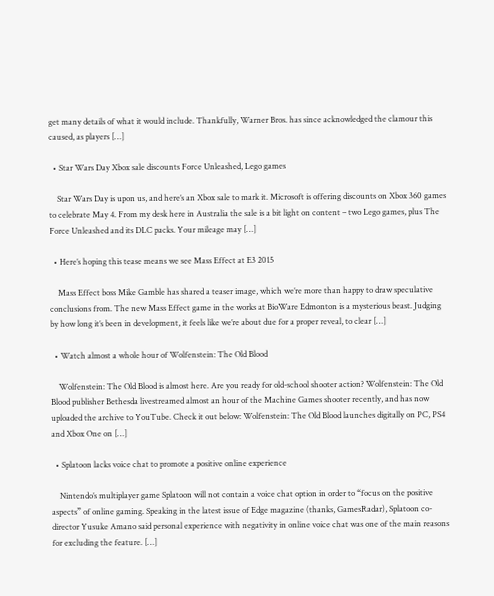get many details of what it would include. Thankfully, Warner Bros. has since acknowledged the clamour this caused, as players […]

  • Star Wars Day Xbox sale discounts Force Unleashed, Lego games

    Star Wars Day is upon us, and here’s an Xbox sale to mark it. Microsoft is offering discounts on Xbox 360 games to celebrate May 4. From my desk here in Australia the sale is a bit light on content – two Lego games, plus The Force Unleashed and its DLC packs. Your mileage may […]

  • Here’s hoping this tease means we see Mass Effect at E3 2015

    Mass Effect boss Mike Gamble has shared a teaser image, which we’re more than happy to draw speculative conclusions from. The new Mass Effect game in the works at BioWare Edmonton is a mysterious beast. Judging by how long it’s been in development, it feels like we’re about due for a proper reveal, to clear […]

  • Watch almost a whole hour of Wolfenstein: The Old Blood

    Wolfenstein: The Old Blood is almost here. Are you ready for old-school shooter action? Wolfenstein: The Old Blood publisher Bethesda livestreamed almost an hour of the Machine Games shooter recently, and has now uploaded the archive to YouTube. Check it out below: Wolfenstein: The Old Blood launches digitally on PC, PS4 and Xbox One on […]

  • Splatoon lacks voice chat to promote a positive online experience

    Nintendo’s multiplayer game Splatoon will not contain a voice chat option in order to “focus on the positive aspects” of online gaming. Speaking in the latest issue of Edge magazine (thanks, GamesRadar), Splatoon co-director Yusuke Amano said personal experience with negativity in online voice chat was one of the main reasons for excluding the feature. […]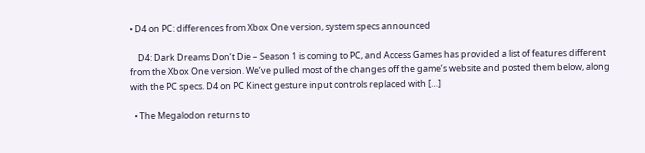• D4 on PC: differences from Xbox One version, system specs announced

    D4: Dark Dreams Don’t Die – Season 1 is coming to PC, and Access Games has provided a list of features different from the Xbox One version. We’ve pulled most of the changes off the game’s website and posted them below, along with the PC specs. D4 on PC Kinect gesture input controls replaced with […]

  • The Megalodon returns to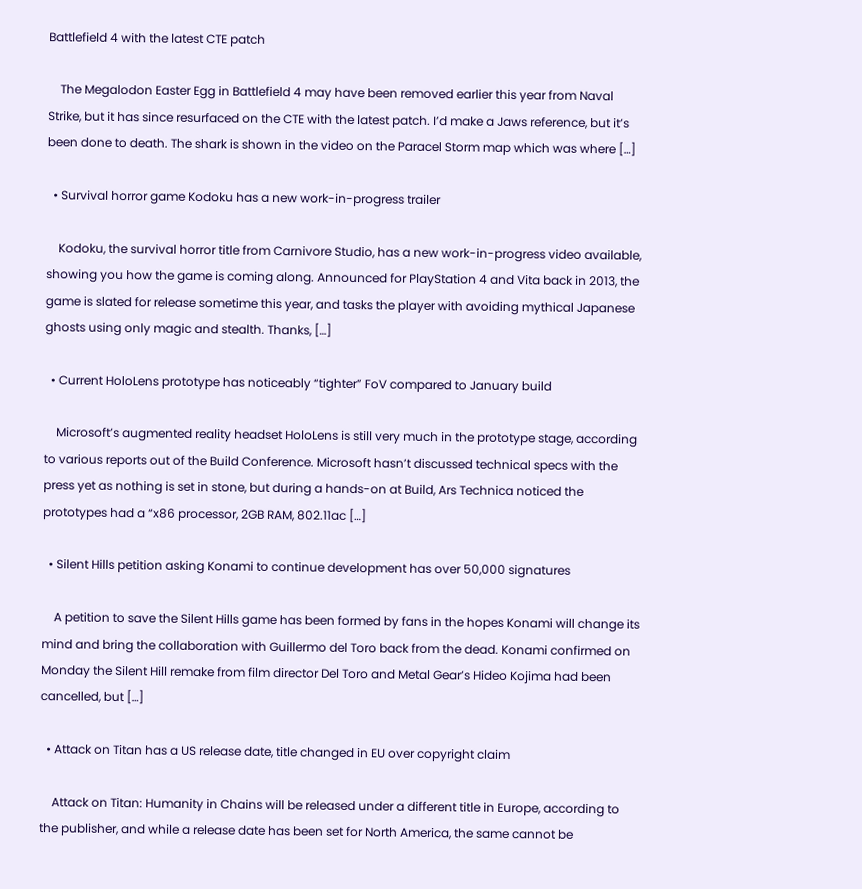Battlefield 4 with the latest CTE patch

    The Megalodon Easter Egg in Battlefield 4 may have been removed earlier this year from Naval Strike, but it has since resurfaced on the CTE with the latest patch. I’d make a Jaws reference, but it’s been done to death. The shark is shown in the video on the Paracel Storm map which was where […]

  • Survival horror game Kodoku has a new work-in-progress trailer

    Kodoku, the survival horror title from Carnivore Studio, has a new work-in-progress video available, showing you how the game is coming along. Announced for PlayStation 4 and Vita back in 2013, the game is slated for release sometime this year, and tasks the player with avoiding mythical Japanese ghosts using only magic and stealth. Thanks, […]

  • Current HoloLens prototype has noticeably “tighter” FoV compared to January build

    Microsoft’s augmented reality headset HoloLens is still very much in the prototype stage, according to various reports out of the Build Conference. Microsoft hasn’t discussed technical specs with the press yet as nothing is set in stone, but during a hands-on at Build, Ars Technica noticed the prototypes had a “x86 processor, 2GB RAM, 802.11ac […]

  • Silent Hills petition asking Konami to continue development has over 50,000 signatures

    A petition to save the Silent Hills game has been formed by fans in the hopes Konami will change its mind and bring the collaboration with Guillermo del Toro back from the dead. Konami confirmed on Monday the Silent Hill remake from film director Del Toro and Metal Gear’s Hideo Kojima had been cancelled, but […]

  • Attack on Titan has a US release date, title changed in EU over copyright claim

    Attack on Titan: Humanity in Chains will be released under a different title in Europe, according to the publisher, and while a release date has been set for North America, the same cannot be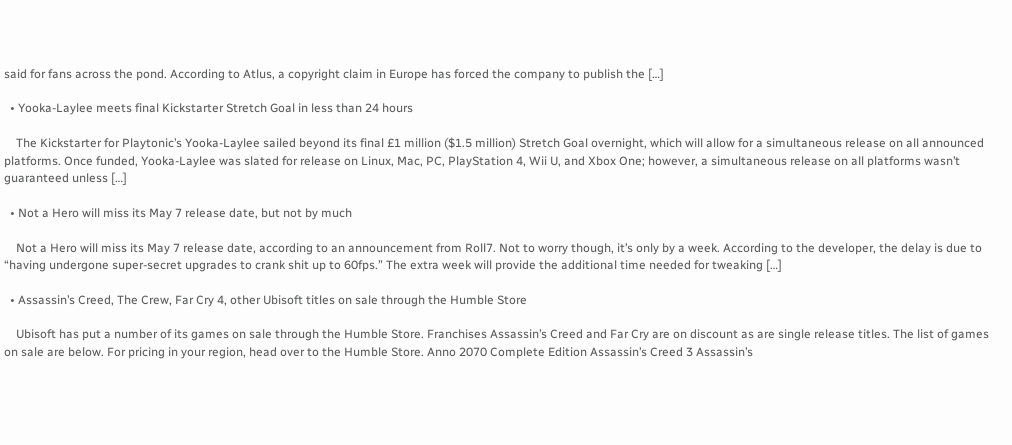said for fans across the pond. According to Atlus, a copyright claim in Europe has forced the company to publish the […]

  • Yooka-Laylee meets final Kickstarter Stretch Goal in less than 24 hours

    The Kickstarter for Playtonic’s Yooka-Laylee sailed beyond its final £1 million ($1.5 million) Stretch Goal overnight, which will allow for a simultaneous release on all announced platforms. Once funded, Yooka-Laylee was slated for release on Linux, Mac, PC, PlayStation 4, Wii U, and Xbox One; however, a simultaneous release on all platforms wasn’t guaranteed unless […]

  • Not a Hero will miss its May 7 release date, but not by much

    Not a Hero will miss its May 7 release date, according to an announcement from Roll7. Not to worry though, it’s only by a week. According to the developer, the delay is due to “having undergone super-secret upgrades to crank shit up to 60fps.” The extra week will provide the additional time needed for tweaking […]

  • Assassin’s Creed, The Crew, Far Cry 4, other Ubisoft titles on sale through the Humble Store

    Ubisoft has put a number of its games on sale through the Humble Store. Franchises Assassin’s Creed and Far Cry are on discount as are single release titles. The list of games on sale are below. For pricing in your region, head over to the Humble Store. Anno 2070 Complete Edition Assassin’s Creed 3 Assassin’s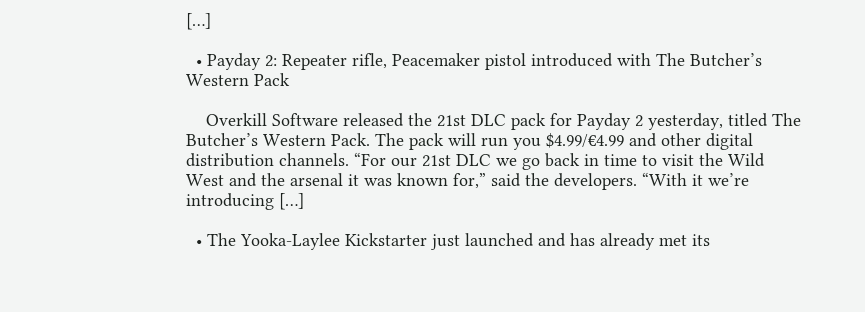[…]

  • Payday 2: Repeater rifle, Peacemaker pistol introduced with The Butcher’s Western Pack

    Overkill Software released the 21st DLC pack for Payday 2 yesterday, titled The Butcher’s Western Pack. The pack will run you $4.99/€4.99 and other digital distribution channels. “For our 21st DLC we go back in time to visit the Wild West and the arsenal it was known for,” said the developers. “With it we’re introducing […]

  • The Yooka-Laylee Kickstarter just launched and has already met its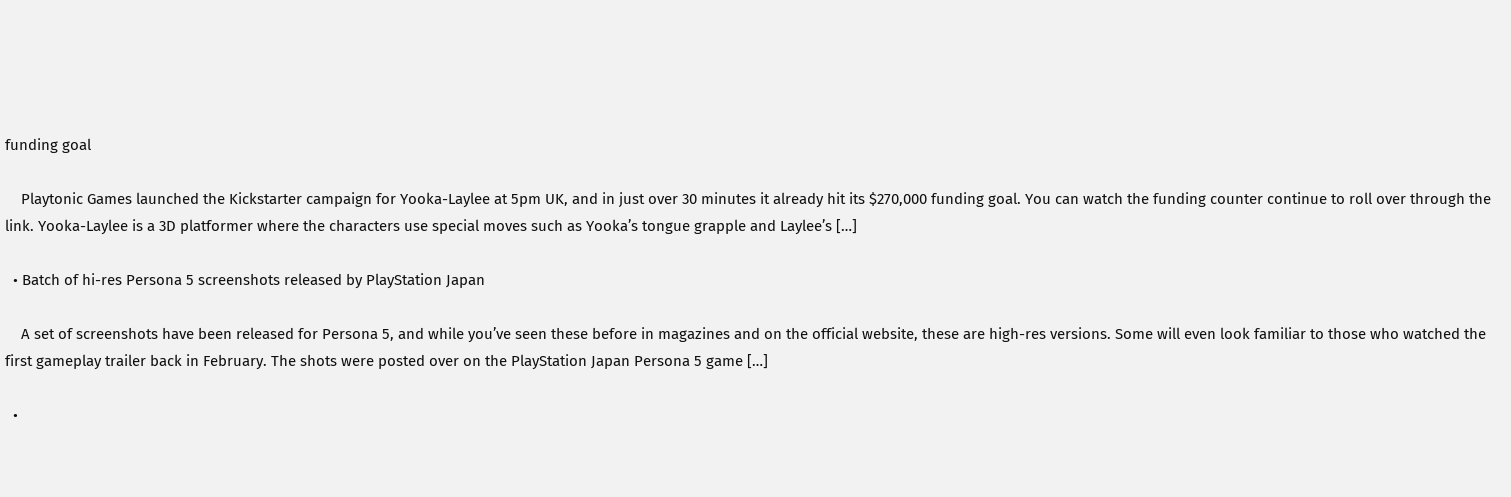funding goal

    Playtonic Games launched the Kickstarter campaign for Yooka-Laylee at 5pm UK, and in just over 30 minutes it already hit its $270,000 funding goal. You can watch the funding counter continue to roll over through the link. Yooka-Laylee is a 3D platformer where the characters use special moves such as Yooka’s tongue grapple and Laylee’s […]

  • Batch of hi-res Persona 5 screenshots released by PlayStation Japan

    A set of screenshots have been released for Persona 5, and while you’ve seen these before in magazines and on the official website, these are high-res versions. Some will even look familiar to those who watched the first gameplay trailer back in February. The shots were posted over on the PlayStation Japan Persona 5 game […]

  •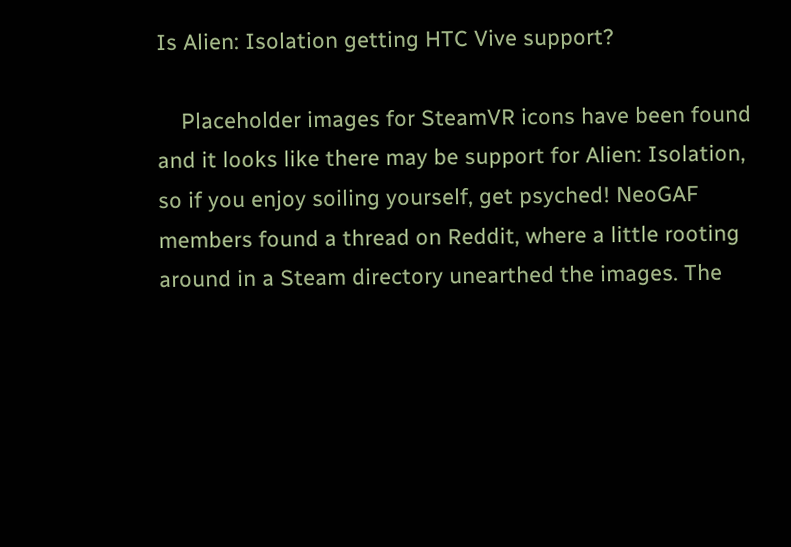Is Alien: Isolation getting HTC Vive support?

    Placeholder images for SteamVR icons have been found and it looks like there may be support for Alien: Isolation, so if you enjoy soiling yourself, get psyched! NeoGAF members found a thread on Reddit, where a little rooting around in a Steam directory unearthed the images. The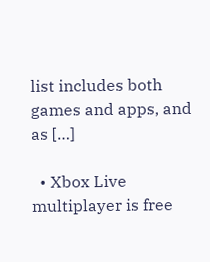list includes both games and apps, and as […]

  • Xbox Live multiplayer is free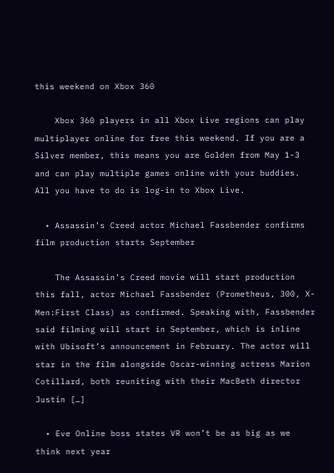this weekend on Xbox 360

    Xbox 360 players in all Xbox Live regions can play multiplayer online for free this weekend. If you are a Silver member, this means you are Golden from May 1-3 and can play multiple games online with your buddies. All you have to do is log-in to Xbox Live.

  • Assassin’s Creed actor Michael Fassbender confirms film production starts September

    The Assassin’s Creed movie will start production this fall, actor Michael Fassbender (Prometheus, 300, X-Men:First Class) as confirmed. Speaking with, Fassbender said filming will start in September, which is inline with Ubisoft’s announcement in February. The actor will star in the film alongside Oscar-winning actress Marion Cotillard, both reuniting with their MacBeth director Justin […]

  • Eve Online boss states VR won’t be as big as we think next year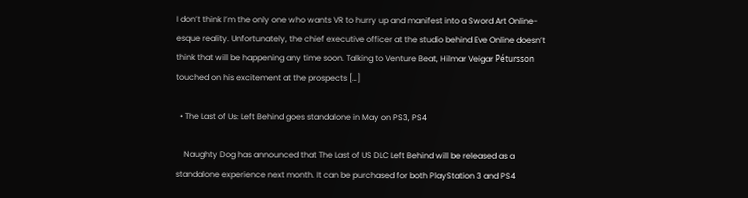I don’t think I’m the only one who wants VR to hurry up and manifest into a Sword Art Online-esque reality. Unfortunately, the chief executive officer at the studio behind Eve Online doesn’t think that will be happening any time soon. Talking to Venture Beat, Hilmar Veigar Pétursson touched on his excitement at the prospects […]

  • The Last of Us: Left Behind goes standalone in May on PS3, PS4

    Naughty Dog has announced that The Last of US DLC Left Behind will be released as a standalone experience next month. It can be purchased for both PlayStation 3 and PS4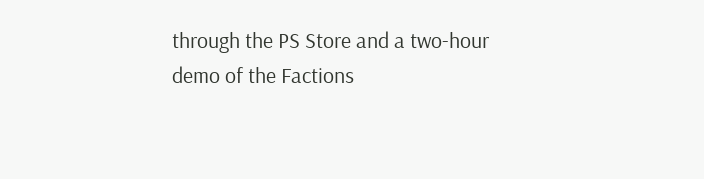through the PS Store and a two-hour demo of the Factions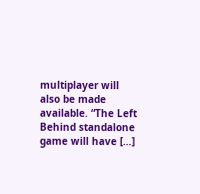multiplayer will also be made available. “The Left Behind standalone game will have […]